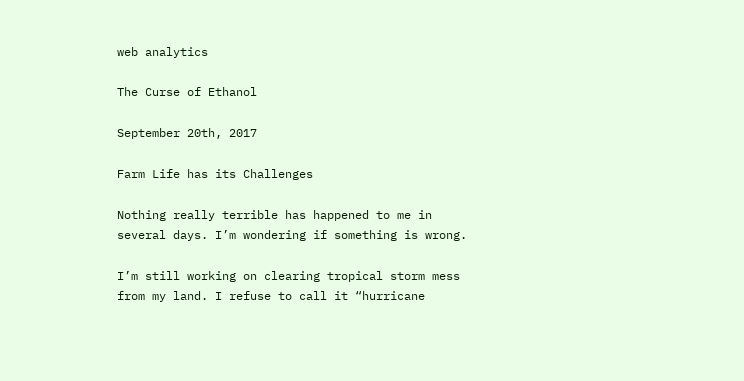web analytics

The Curse of Ethanol

September 20th, 2017

Farm Life has its Challenges

Nothing really terrible has happened to me in several days. I’m wondering if something is wrong.

I’m still working on clearing tropical storm mess from my land. I refuse to call it “hurricane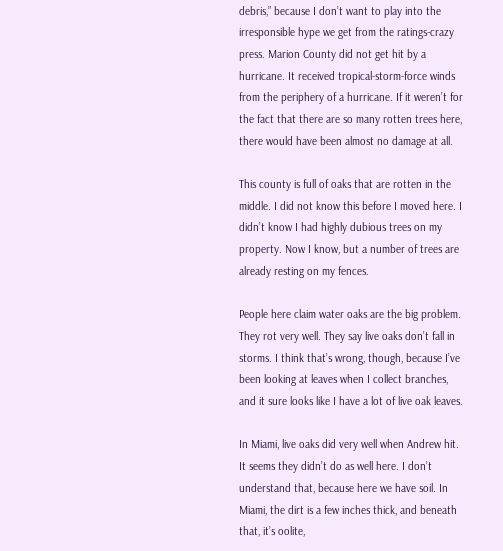debris,” because I don’t want to play into the irresponsible hype we get from the ratings-crazy press. Marion County did not get hit by a hurricane. It received tropical-storm-force winds from the periphery of a hurricane. If it weren’t for the fact that there are so many rotten trees here, there would have been almost no damage at all.

This county is full of oaks that are rotten in the middle. I did not know this before I moved here. I didn’t know I had highly dubious trees on my property. Now I know, but a number of trees are already resting on my fences.

People here claim water oaks are the big problem. They rot very well. They say live oaks don’t fall in storms. I think that’s wrong, though, because I’ve been looking at leaves when I collect branches, and it sure looks like I have a lot of live oak leaves.

In Miami, live oaks did very well when Andrew hit. It seems they didn’t do as well here. I don’t understand that, because here we have soil. In Miami, the dirt is a few inches thick, and beneath that, it’s oolite,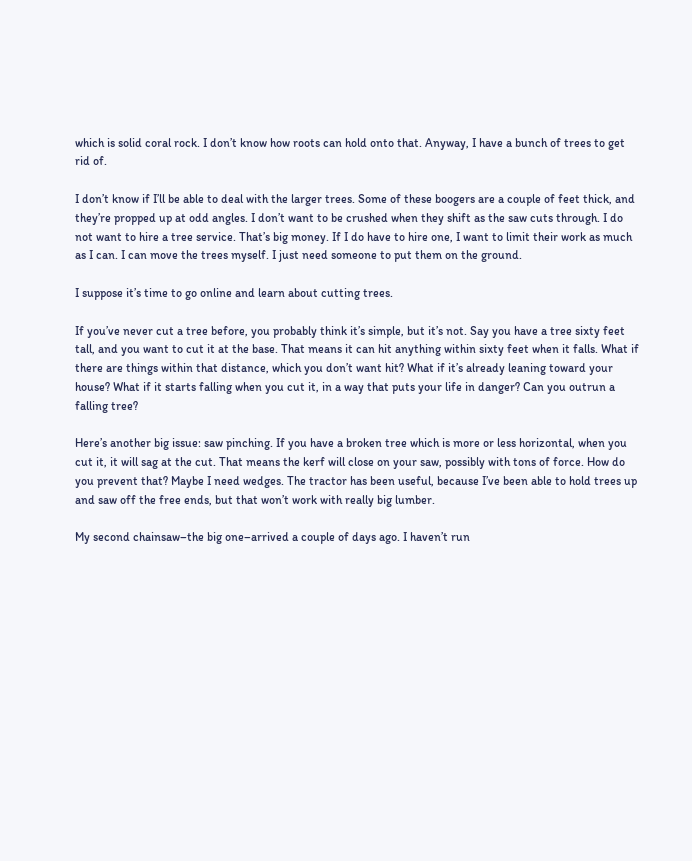which is solid coral rock. I don’t know how roots can hold onto that. Anyway, I have a bunch of trees to get rid of.

I don’t know if I’ll be able to deal with the larger trees. Some of these boogers are a couple of feet thick, and they’re propped up at odd angles. I don’t want to be crushed when they shift as the saw cuts through. I do not want to hire a tree service. That’s big money. If I do have to hire one, I want to limit their work as much as I can. I can move the trees myself. I just need someone to put them on the ground.

I suppose it’s time to go online and learn about cutting trees.

If you’ve never cut a tree before, you probably think it’s simple, but it’s not. Say you have a tree sixty feet tall, and you want to cut it at the base. That means it can hit anything within sixty feet when it falls. What if there are things within that distance, which you don’t want hit? What if it’s already leaning toward your house? What if it starts falling when you cut it, in a way that puts your life in danger? Can you outrun a falling tree?

Here’s another big issue: saw pinching. If you have a broken tree which is more or less horizontal, when you cut it, it will sag at the cut. That means the kerf will close on your saw, possibly with tons of force. How do you prevent that? Maybe I need wedges. The tractor has been useful, because I’ve been able to hold trees up and saw off the free ends, but that won’t work with really big lumber.

My second chainsaw–the big one–arrived a couple of days ago. I haven’t run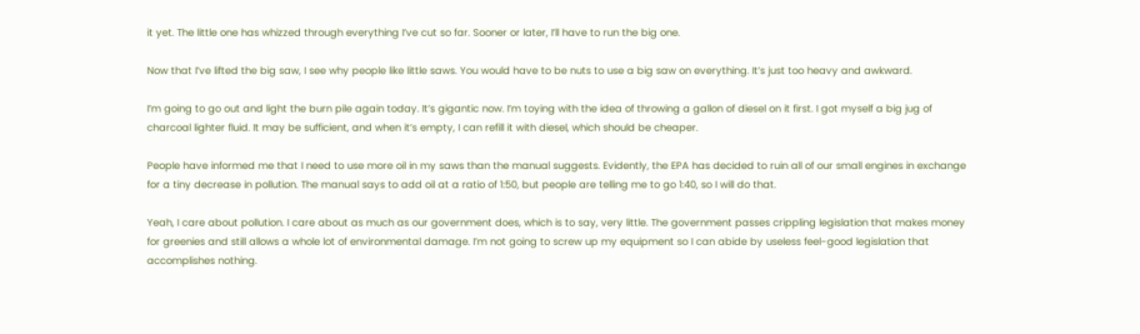it yet. The little one has whizzed through everything I’ve cut so far. Sooner or later, I’ll have to run the big one.

Now that I’ve lifted the big saw, I see why people like little saws. You would have to be nuts to use a big saw on everything. It’s just too heavy and awkward.

I’m going to go out and light the burn pile again today. It’s gigantic now. I’m toying with the idea of throwing a gallon of diesel on it first. I got myself a big jug of charcoal lighter fluid. It may be sufficient, and when it’s empty, I can refill it with diesel, which should be cheaper.

People have informed me that I need to use more oil in my saws than the manual suggests. Evidently, the EPA has decided to ruin all of our small engines in exchange for a tiny decrease in pollution. The manual says to add oil at a ratio of 1:50, but people are telling me to go 1:40, so I will do that.

Yeah, I care about pollution. I care about as much as our government does, which is to say, very little. The government passes crippling legislation that makes money for greenies and still allows a whole lot of environmental damage. I’m not going to screw up my equipment so I can abide by useless feel-good legislation that accomplishes nothing.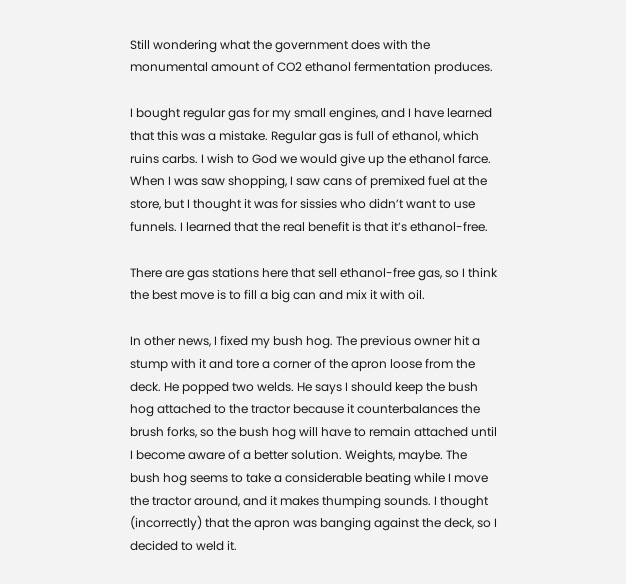Still wondering what the government does with the monumental amount of CO2 ethanol fermentation produces.

I bought regular gas for my small engines, and I have learned that this was a mistake. Regular gas is full of ethanol, which ruins carbs. I wish to God we would give up the ethanol farce. When I was saw shopping, I saw cans of premixed fuel at the store, but I thought it was for sissies who didn’t want to use funnels. I learned that the real benefit is that it’s ethanol-free.

There are gas stations here that sell ethanol-free gas, so I think the best move is to fill a big can and mix it with oil.

In other news, I fixed my bush hog. The previous owner hit a stump with it and tore a corner of the apron loose from the deck. He popped two welds. He says I should keep the bush hog attached to the tractor because it counterbalances the brush forks, so the bush hog will have to remain attached until I become aware of a better solution. Weights, maybe. The bush hog seems to take a considerable beating while I move the tractor around, and it makes thumping sounds. I thought (incorrectly) that the apron was banging against the deck, so I decided to weld it.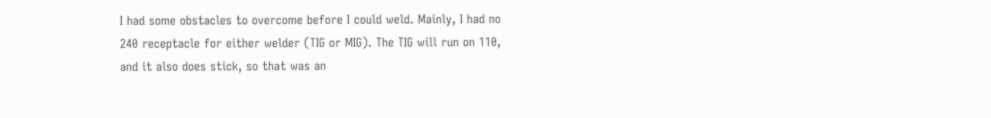I had some obstacles to overcome before I could weld. Mainly, I had no 240 receptacle for either welder (TIG or MIG). The TIG will run on 110, and it also does stick, so that was an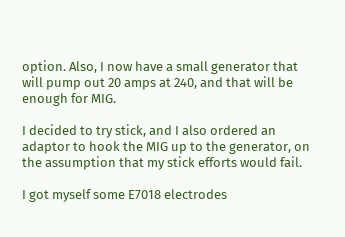option. Also, I now have a small generator that will pump out 20 amps at 240, and that will be enough for MIG.

I decided to try stick, and I also ordered an adaptor to hook the MIG up to the generator, on the assumption that my stick efforts would fail.

I got myself some E7018 electrodes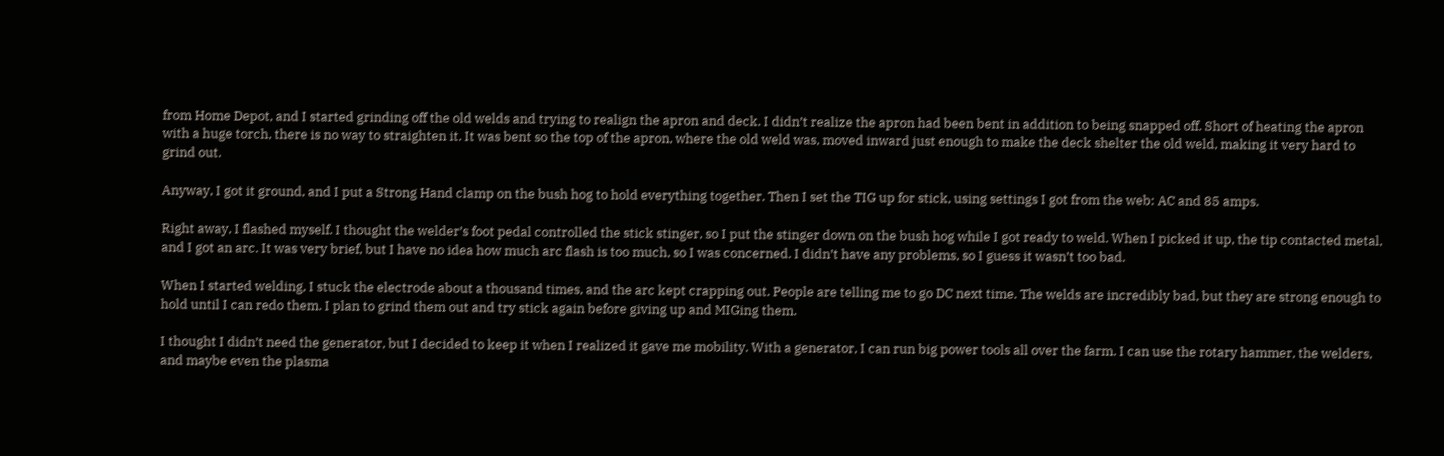from Home Depot, and I started grinding off the old welds and trying to realign the apron and deck. I didn’t realize the apron had been bent in addition to being snapped off. Short of heating the apron with a huge torch, there is no way to straighten it. It was bent so the top of the apron, where the old weld was, moved inward just enough to make the deck shelter the old weld, making it very hard to grind out.

Anyway, I got it ground, and I put a Strong Hand clamp on the bush hog to hold everything together. Then I set the TIG up for stick, using settings I got from the web: AC and 85 amps.

Right away, I flashed myself. I thought the welder’s foot pedal controlled the stick stinger, so I put the stinger down on the bush hog while I got ready to weld. When I picked it up, the tip contacted metal, and I got an arc. It was very brief, but I have no idea how much arc flash is too much, so I was concerned. I didn’t have any problems, so I guess it wasn’t too bad.

When I started welding, I stuck the electrode about a thousand times, and the arc kept crapping out. People are telling me to go DC next time. The welds are incredibly bad, but they are strong enough to hold until I can redo them. I plan to grind them out and try stick again before giving up and MIGing them.

I thought I didn’t need the generator, but I decided to keep it when I realized it gave me mobility. With a generator, I can run big power tools all over the farm. I can use the rotary hammer, the welders, and maybe even the plasma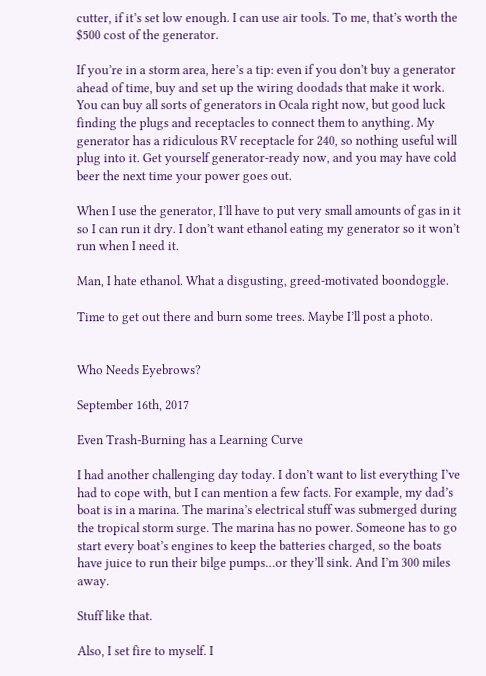cutter, if it’s set low enough. I can use air tools. To me, that’s worth the $500 cost of the generator.

If you’re in a storm area, here’s a tip: even if you don’t buy a generator ahead of time, buy and set up the wiring doodads that make it work. You can buy all sorts of generators in Ocala right now, but good luck finding the plugs and receptacles to connect them to anything. My generator has a ridiculous RV receptacle for 240, so nothing useful will plug into it. Get yourself generator-ready now, and you may have cold beer the next time your power goes out.

When I use the generator, I’ll have to put very small amounts of gas in it so I can run it dry. I don’t want ethanol eating my generator so it won’t run when I need it.

Man, I hate ethanol. What a disgusting, greed-motivated boondoggle.

Time to get out there and burn some trees. Maybe I’ll post a photo.


Who Needs Eyebrows?

September 16th, 2017

Even Trash-Burning has a Learning Curve

I had another challenging day today. I don’t want to list everything I’ve had to cope with, but I can mention a few facts. For example, my dad’s boat is in a marina. The marina’s electrical stuff was submerged during the tropical storm surge. The marina has no power. Someone has to go start every boat’s engines to keep the batteries charged, so the boats have juice to run their bilge pumps…or they’ll sink. And I’m 300 miles away.

Stuff like that.

Also, I set fire to myself. I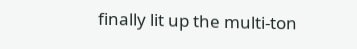finally lit up the multi-ton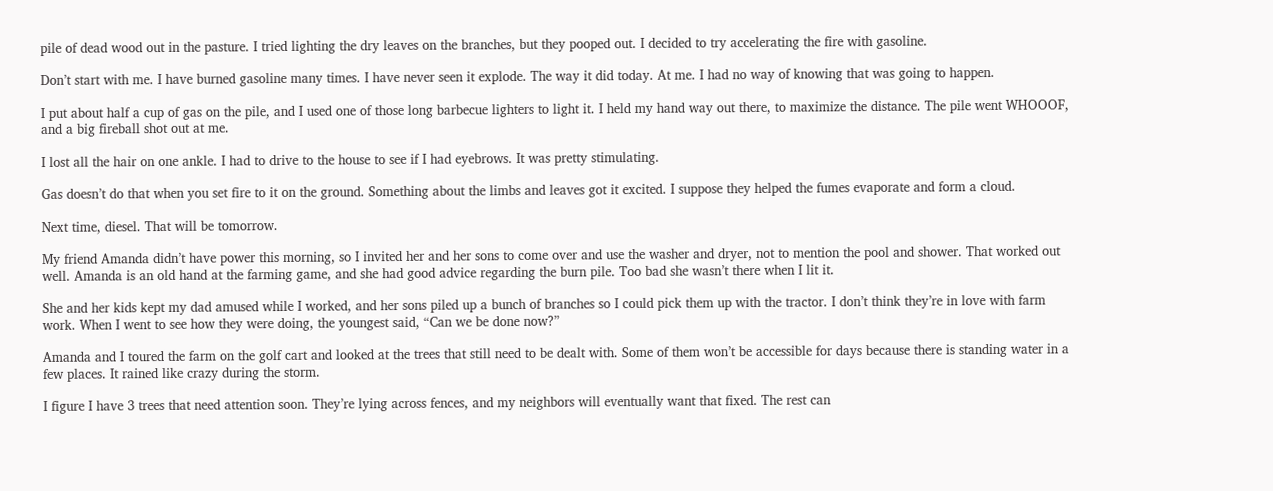pile of dead wood out in the pasture. I tried lighting the dry leaves on the branches, but they pooped out. I decided to try accelerating the fire with gasoline.

Don’t start with me. I have burned gasoline many times. I have never seen it explode. The way it did today. At me. I had no way of knowing that was going to happen.

I put about half a cup of gas on the pile, and I used one of those long barbecue lighters to light it. I held my hand way out there, to maximize the distance. The pile went WHOOOF, and a big fireball shot out at me.

I lost all the hair on one ankle. I had to drive to the house to see if I had eyebrows. It was pretty stimulating.

Gas doesn’t do that when you set fire to it on the ground. Something about the limbs and leaves got it excited. I suppose they helped the fumes evaporate and form a cloud.

Next time, diesel. That will be tomorrow.

My friend Amanda didn’t have power this morning, so I invited her and her sons to come over and use the washer and dryer, not to mention the pool and shower. That worked out well. Amanda is an old hand at the farming game, and she had good advice regarding the burn pile. Too bad she wasn’t there when I lit it.

She and her kids kept my dad amused while I worked, and her sons piled up a bunch of branches so I could pick them up with the tractor. I don’t think they’re in love with farm work. When I went to see how they were doing, the youngest said, “Can we be done now?”

Amanda and I toured the farm on the golf cart and looked at the trees that still need to be dealt with. Some of them won’t be accessible for days because there is standing water in a few places. It rained like crazy during the storm.

I figure I have 3 trees that need attention soon. They’re lying across fences, and my neighbors will eventually want that fixed. The rest can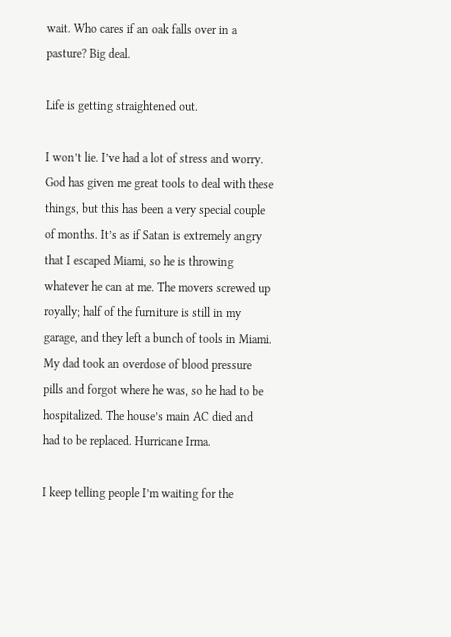wait. Who cares if an oak falls over in a pasture? Big deal.

Life is getting straightened out.

I won’t lie. I’ve had a lot of stress and worry. God has given me great tools to deal with these things, but this has been a very special couple of months. It’s as if Satan is extremely angry that I escaped Miami, so he is throwing whatever he can at me. The movers screwed up royally; half of the furniture is still in my garage, and they left a bunch of tools in Miami. My dad took an overdose of blood pressure pills and forgot where he was, so he had to be hospitalized. The house’s main AC died and had to be replaced. Hurricane Irma.

I keep telling people I’m waiting for the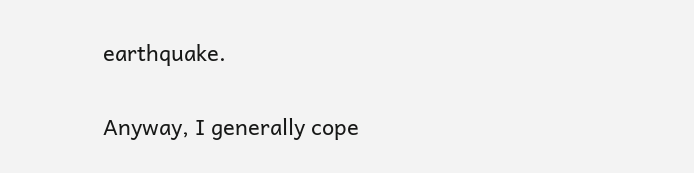earthquake.

Anyway, I generally cope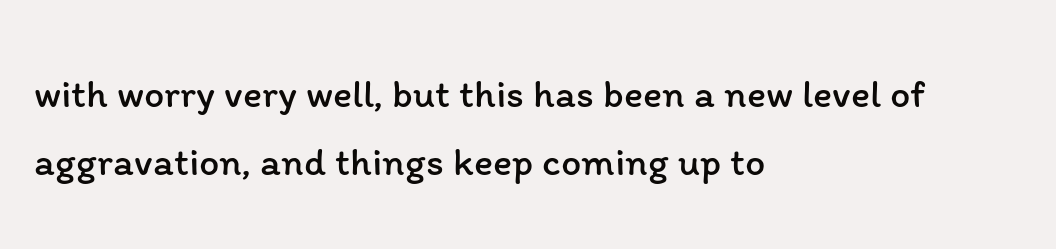with worry very well, but this has been a new level of aggravation, and things keep coming up to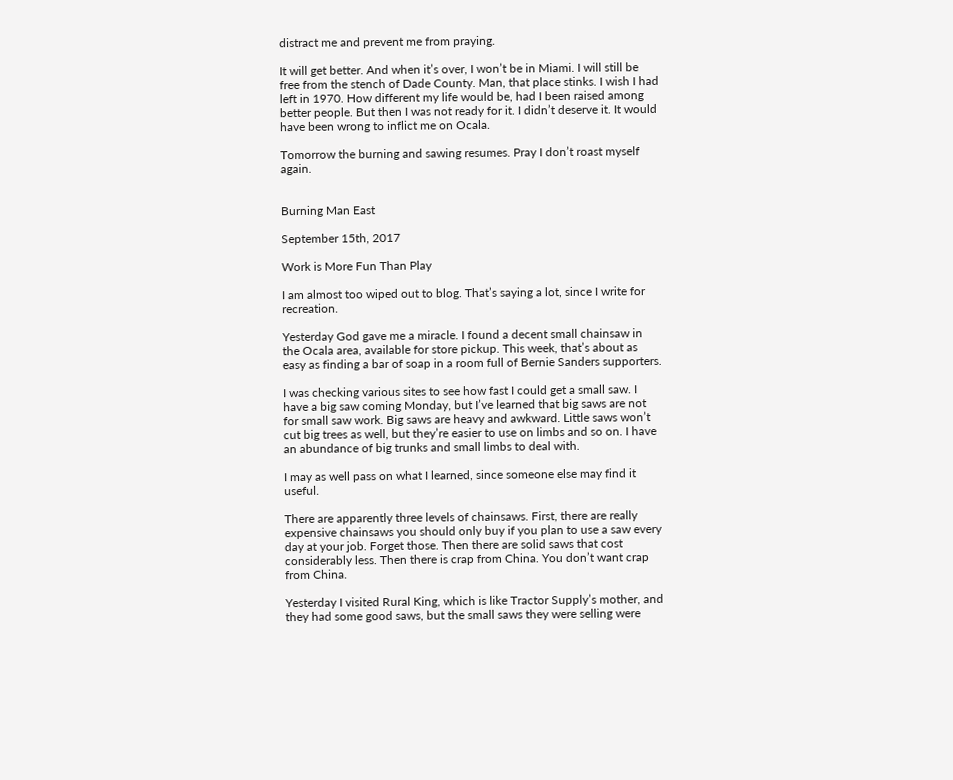distract me and prevent me from praying.

It will get better. And when it’s over, I won’t be in Miami. I will still be free from the stench of Dade County. Man, that place stinks. I wish I had left in 1970. How different my life would be, had I been raised among better people. But then I was not ready for it. I didn’t deserve it. It would have been wrong to inflict me on Ocala.

Tomorrow the burning and sawing resumes. Pray I don’t roast myself again.


Burning Man East

September 15th, 2017

Work is More Fun Than Play

I am almost too wiped out to blog. That’s saying a lot, since I write for recreation.

Yesterday God gave me a miracle. I found a decent small chainsaw in the Ocala area, available for store pickup. This week, that’s about as easy as finding a bar of soap in a room full of Bernie Sanders supporters.

I was checking various sites to see how fast I could get a small saw. I have a big saw coming Monday, but I’ve learned that big saws are not for small saw work. Big saws are heavy and awkward. Little saws won’t cut big trees as well, but they’re easier to use on limbs and so on. I have an abundance of big trunks and small limbs to deal with.

I may as well pass on what I learned, since someone else may find it useful.

There are apparently three levels of chainsaws. First, there are really expensive chainsaws you should only buy if you plan to use a saw every day at your job. Forget those. Then there are solid saws that cost considerably less. Then there is crap from China. You don’t want crap from China.

Yesterday I visited Rural King, which is like Tractor Supply’s mother, and they had some good saws, but the small saws they were selling were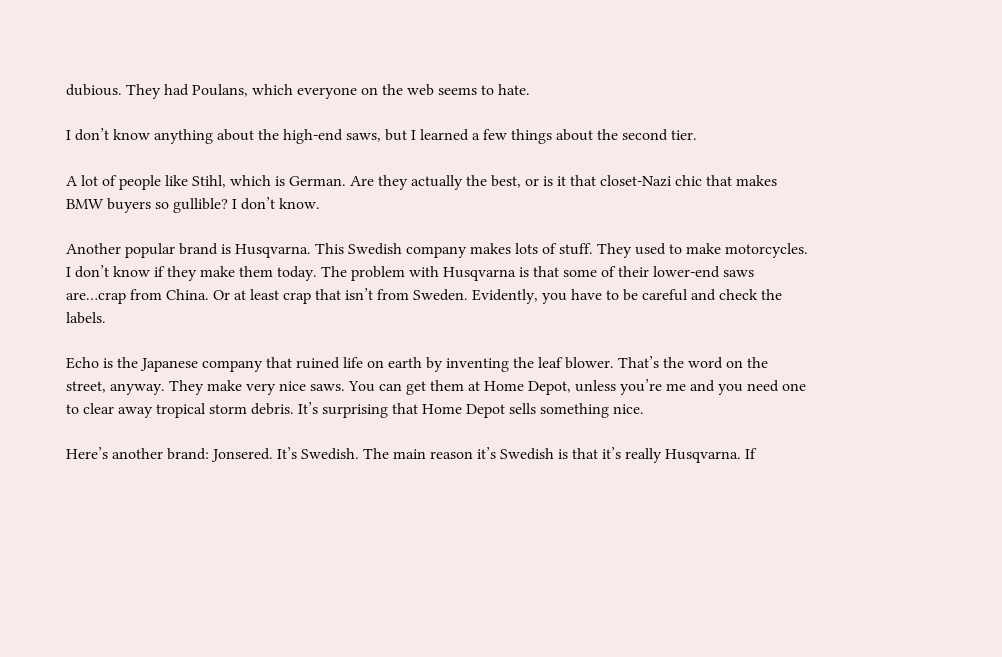dubious. They had Poulans, which everyone on the web seems to hate.

I don’t know anything about the high-end saws, but I learned a few things about the second tier.

A lot of people like Stihl, which is German. Are they actually the best, or is it that closet-Nazi chic that makes BMW buyers so gullible? I don’t know.

Another popular brand is Husqvarna. This Swedish company makes lots of stuff. They used to make motorcycles. I don’t know if they make them today. The problem with Husqvarna is that some of their lower-end saws are…crap from China. Or at least crap that isn’t from Sweden. Evidently, you have to be careful and check the labels.

Echo is the Japanese company that ruined life on earth by inventing the leaf blower. That’s the word on the street, anyway. They make very nice saws. You can get them at Home Depot, unless you’re me and you need one to clear away tropical storm debris. It’s surprising that Home Depot sells something nice.

Here’s another brand: Jonsered. It’s Swedish. The main reason it’s Swedish is that it’s really Husqvarna. If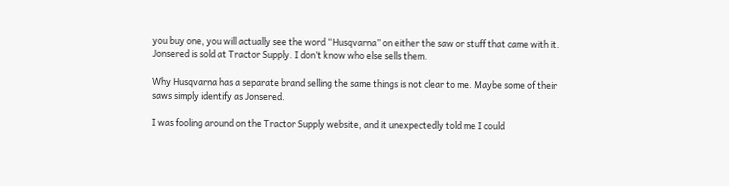you buy one, you will actually see the word “Husqvarna” on either the saw or stuff that came with it. Jonsered is sold at Tractor Supply. I don’t know who else sells them.

Why Husqvarna has a separate brand selling the same things is not clear to me. Maybe some of their saws simply identify as Jonsered.

I was fooling around on the Tractor Supply website, and it unexpectedly told me I could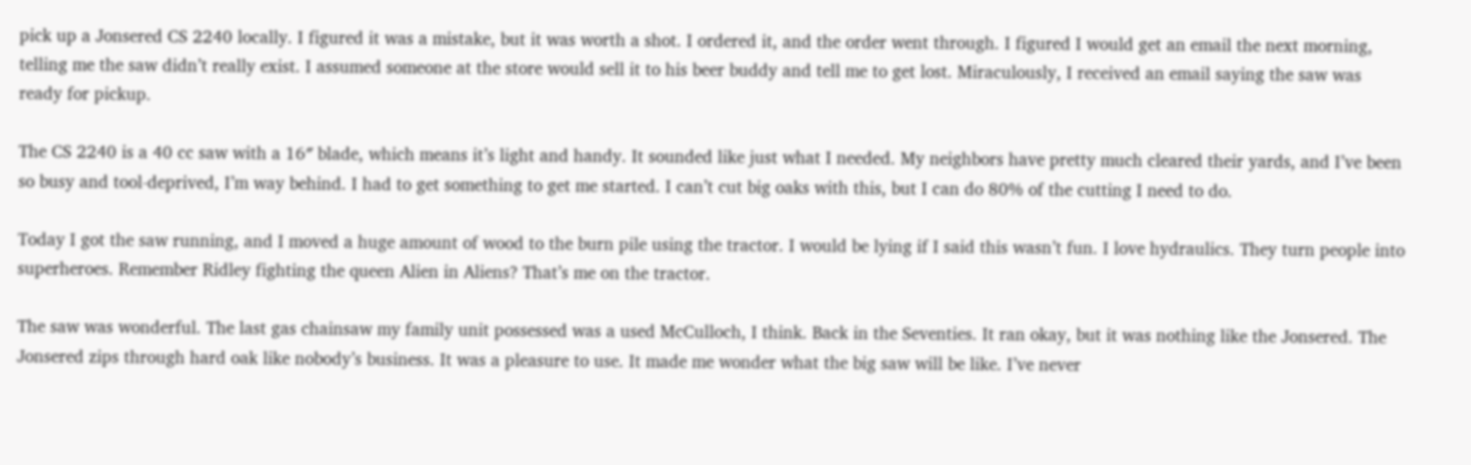pick up a Jonsered CS 2240 locally. I figured it was a mistake, but it was worth a shot. I ordered it, and the order went through. I figured I would get an email the next morning, telling me the saw didn’t really exist. I assumed someone at the store would sell it to his beer buddy and tell me to get lost. Miraculously, I received an email saying the saw was ready for pickup.

The CS 2240 is a 40 cc saw with a 16″ blade, which means it’s light and handy. It sounded like just what I needed. My neighbors have pretty much cleared their yards, and I’ve been so busy and tool-deprived, I’m way behind. I had to get something to get me started. I can’t cut big oaks with this, but I can do 80% of the cutting I need to do.

Today I got the saw running, and I moved a huge amount of wood to the burn pile using the tractor. I would be lying if I said this wasn’t fun. I love hydraulics. They turn people into superheroes. Remember Ridley fighting the queen Alien in Aliens? That’s me on the tractor.

The saw was wonderful. The last gas chainsaw my family unit possessed was a used McCulloch, I think. Back in the Seventies. It ran okay, but it was nothing like the Jonsered. The Jonsered zips through hard oak like nobody’s business. It was a pleasure to use. It made me wonder what the big saw will be like. I’ve never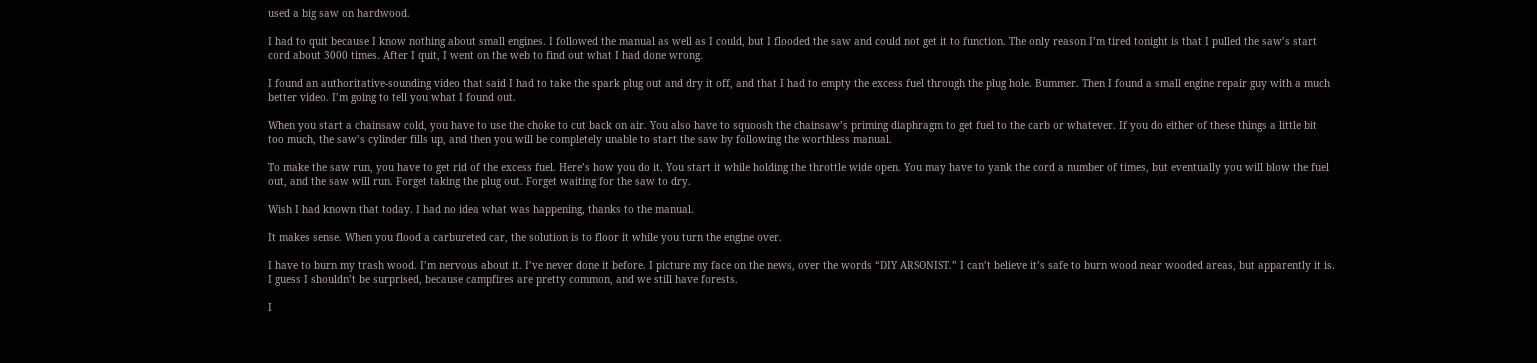used a big saw on hardwood.

I had to quit because I know nothing about small engines. I followed the manual as well as I could, but I flooded the saw and could not get it to function. The only reason I’m tired tonight is that I pulled the saw’s start cord about 3000 times. After I quit, I went on the web to find out what I had done wrong.

I found an authoritative-sounding video that said I had to take the spark plug out and dry it off, and that I had to empty the excess fuel through the plug hole. Bummer. Then I found a small engine repair guy with a much better video. I’m going to tell you what I found out.

When you start a chainsaw cold, you have to use the choke to cut back on air. You also have to squoosh the chainsaw’s priming diaphragm to get fuel to the carb or whatever. If you do either of these things a little bit too much, the saw’s cylinder fills up, and then you will be completely unable to start the saw by following the worthless manual.

To make the saw run, you have to get rid of the excess fuel. Here’s how you do it. You start it while holding the throttle wide open. You may have to yank the cord a number of times, but eventually you will blow the fuel out, and the saw will run. Forget taking the plug out. Forget waiting for the saw to dry.

Wish I had known that today. I had no idea what was happening, thanks to the manual.

It makes sense. When you flood a carbureted car, the solution is to floor it while you turn the engine over.

I have to burn my trash wood. I’m nervous about it. I’ve never done it before. I picture my face on the news, over the words “DIY ARSONIST.” I can’t believe it’s safe to burn wood near wooded areas, but apparently it is. I guess I shouldn’t be surprised, because campfires are pretty common, and we still have forests.

I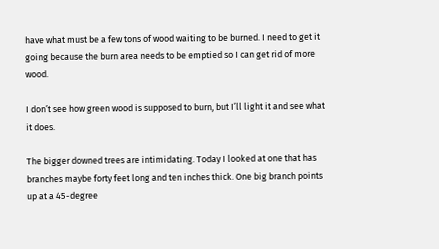have what must be a few tons of wood waiting to be burned. I need to get it going because the burn area needs to be emptied so I can get rid of more wood.

I don’t see how green wood is supposed to burn, but I’ll light it and see what it does.

The bigger downed trees are intimidating. Today I looked at one that has branches maybe forty feet long and ten inches thick. One big branch points up at a 45-degree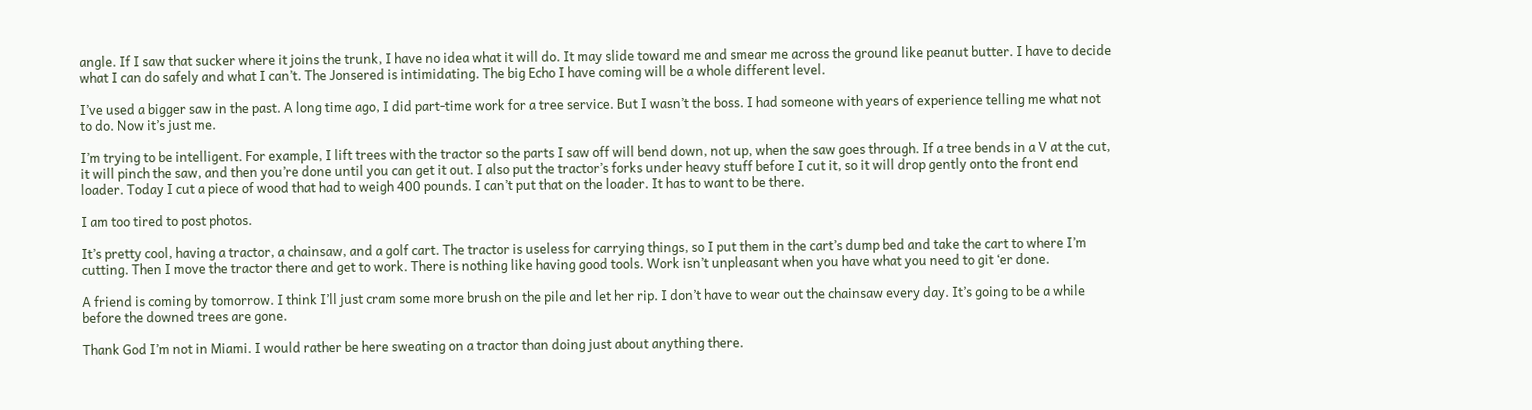angle. If I saw that sucker where it joins the trunk, I have no idea what it will do. It may slide toward me and smear me across the ground like peanut butter. I have to decide what I can do safely and what I can’t. The Jonsered is intimidating. The big Echo I have coming will be a whole different level.

I’ve used a bigger saw in the past. A long time ago, I did part-time work for a tree service. But I wasn’t the boss. I had someone with years of experience telling me what not to do. Now it’s just me.

I’m trying to be intelligent. For example, I lift trees with the tractor so the parts I saw off will bend down, not up, when the saw goes through. If a tree bends in a V at the cut, it will pinch the saw, and then you’re done until you can get it out. I also put the tractor’s forks under heavy stuff before I cut it, so it will drop gently onto the front end loader. Today I cut a piece of wood that had to weigh 400 pounds. I can’t put that on the loader. It has to want to be there.

I am too tired to post photos.

It’s pretty cool, having a tractor, a chainsaw, and a golf cart. The tractor is useless for carrying things, so I put them in the cart’s dump bed and take the cart to where I’m cutting. Then I move the tractor there and get to work. There is nothing like having good tools. Work isn’t unpleasant when you have what you need to git ‘er done.

A friend is coming by tomorrow. I think I’ll just cram some more brush on the pile and let her rip. I don’t have to wear out the chainsaw every day. It’s going to be a while before the downed trees are gone.

Thank God I’m not in Miami. I would rather be here sweating on a tractor than doing just about anything there.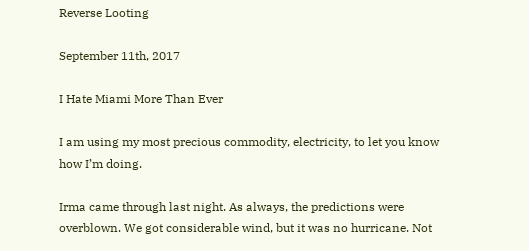Reverse Looting

September 11th, 2017

I Hate Miami More Than Ever

I am using my most precious commodity, electricity, to let you know how I’m doing.

Irma came through last night. As always, the predictions were overblown. We got considerable wind, but it was no hurricane. Not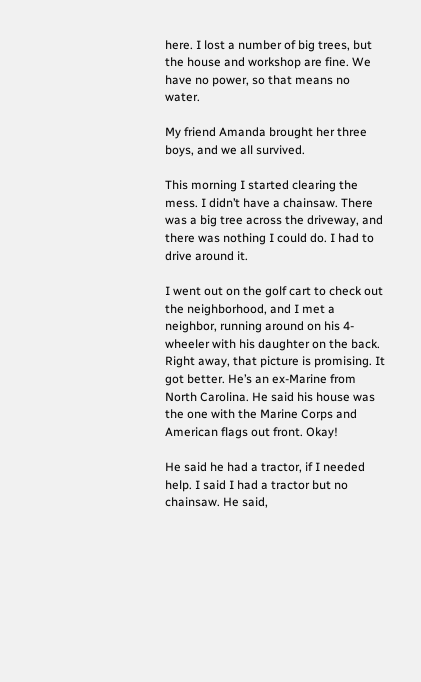here. I lost a number of big trees, but the house and workshop are fine. We have no power, so that means no water.

My friend Amanda brought her three boys, and we all survived.

This morning I started clearing the mess. I didn’t have a chainsaw. There was a big tree across the driveway, and there was nothing I could do. I had to drive around it.

I went out on the golf cart to check out the neighborhood, and I met a neighbor, running around on his 4-wheeler with his daughter on the back. Right away, that picture is promising. It got better. He’s an ex-Marine from North Carolina. He said his house was the one with the Marine Corps and American flags out front. Okay!

He said he had a tractor, if I needed help. I said I had a tractor but no chainsaw. He said,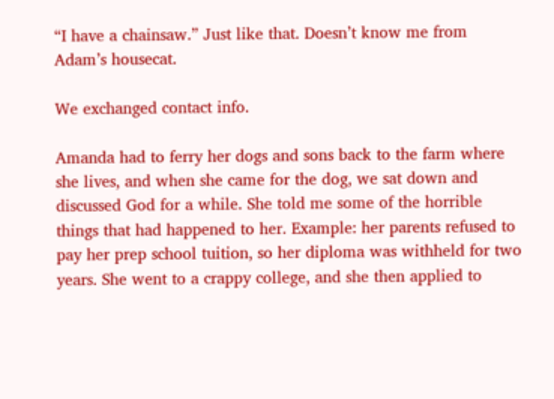“I have a chainsaw.” Just like that. Doesn’t know me from Adam’s housecat.

We exchanged contact info.

Amanda had to ferry her dogs and sons back to the farm where she lives, and when she came for the dog, we sat down and discussed God for a while. She told me some of the horrible things that had happened to her. Example: her parents refused to pay her prep school tuition, so her diploma was withheld for two years. She went to a crappy college, and she then applied to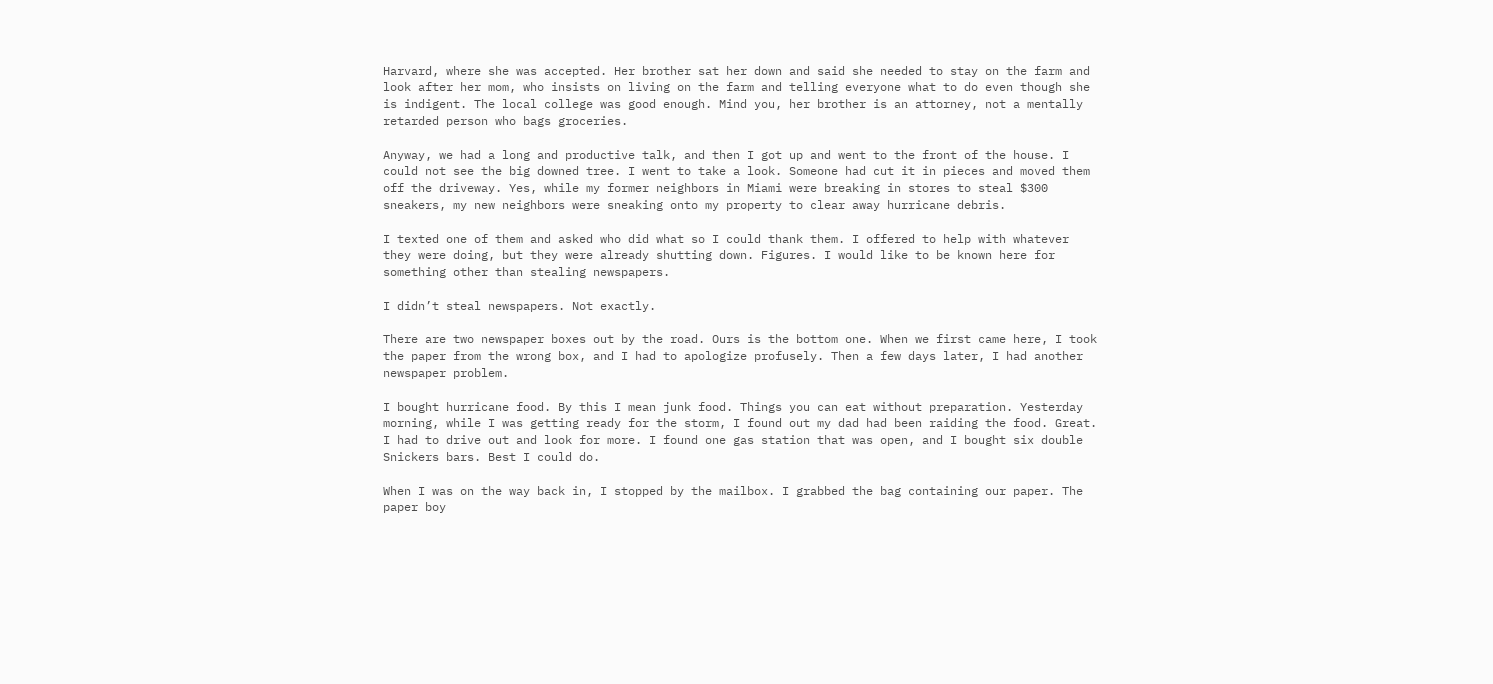Harvard, where she was accepted. Her brother sat her down and said she needed to stay on the farm and look after her mom, who insists on living on the farm and telling everyone what to do even though she is indigent. The local college was good enough. Mind you, her brother is an attorney, not a mentally retarded person who bags groceries.

Anyway, we had a long and productive talk, and then I got up and went to the front of the house. I could not see the big downed tree. I went to take a look. Someone had cut it in pieces and moved them off the driveway. Yes, while my former neighbors in Miami were breaking in stores to steal $300 sneakers, my new neighbors were sneaking onto my property to clear away hurricane debris.

I texted one of them and asked who did what so I could thank them. I offered to help with whatever they were doing, but they were already shutting down. Figures. I would like to be known here for something other than stealing newspapers.

I didn’t steal newspapers. Not exactly.

There are two newspaper boxes out by the road. Ours is the bottom one. When we first came here, I took the paper from the wrong box, and I had to apologize profusely. Then a few days later, I had another newspaper problem.

I bought hurricane food. By this I mean junk food. Things you can eat without preparation. Yesterday morning, while I was getting ready for the storm, I found out my dad had been raiding the food. Great. I had to drive out and look for more. I found one gas station that was open, and I bought six double Snickers bars. Best I could do.

When I was on the way back in, I stopped by the mailbox. I grabbed the bag containing our paper. The paper boy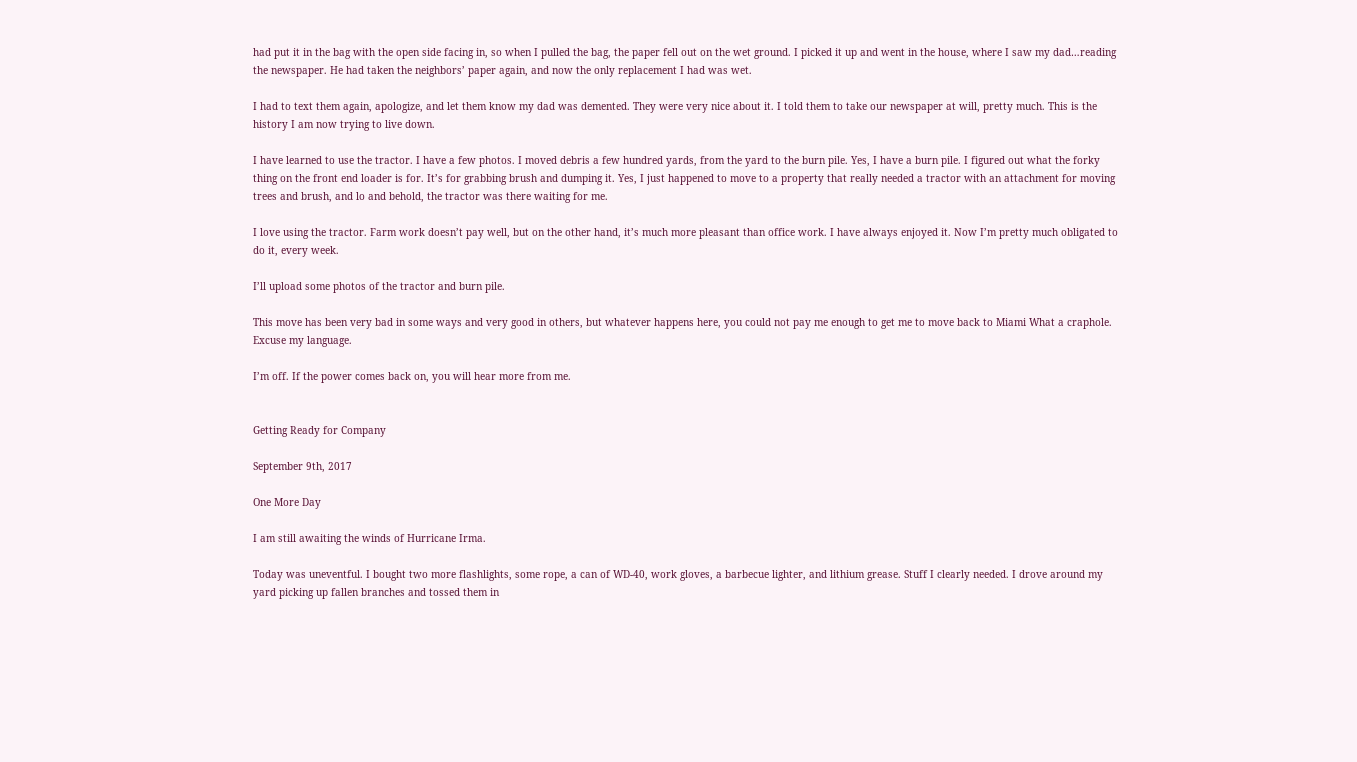had put it in the bag with the open side facing in, so when I pulled the bag, the paper fell out on the wet ground. I picked it up and went in the house, where I saw my dad…reading the newspaper. He had taken the neighbors’ paper again, and now the only replacement I had was wet.

I had to text them again, apologize, and let them know my dad was demented. They were very nice about it. I told them to take our newspaper at will, pretty much. This is the history I am now trying to live down.

I have learned to use the tractor. I have a few photos. I moved debris a few hundred yards, from the yard to the burn pile. Yes, I have a burn pile. I figured out what the forky thing on the front end loader is for. It’s for grabbing brush and dumping it. Yes, I just happened to move to a property that really needed a tractor with an attachment for moving trees and brush, and lo and behold, the tractor was there waiting for me.

I love using the tractor. Farm work doesn’t pay well, but on the other hand, it’s much more pleasant than office work. I have always enjoyed it. Now I’m pretty much obligated to do it, every week.

I’ll upload some photos of the tractor and burn pile.

This move has been very bad in some ways and very good in others, but whatever happens here, you could not pay me enough to get me to move back to Miami What a craphole. Excuse my language.

I’m off. If the power comes back on, you will hear more from me.


Getting Ready for Company

September 9th, 2017

One More Day

I am still awaiting the winds of Hurricane Irma.

Today was uneventful. I bought two more flashlights, some rope, a can of WD-40, work gloves, a barbecue lighter, and lithium grease. Stuff I clearly needed. I drove around my yard picking up fallen branches and tossed them in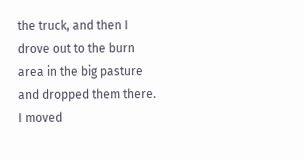the truck, and then I drove out to the burn area in the big pasture and dropped them there. I moved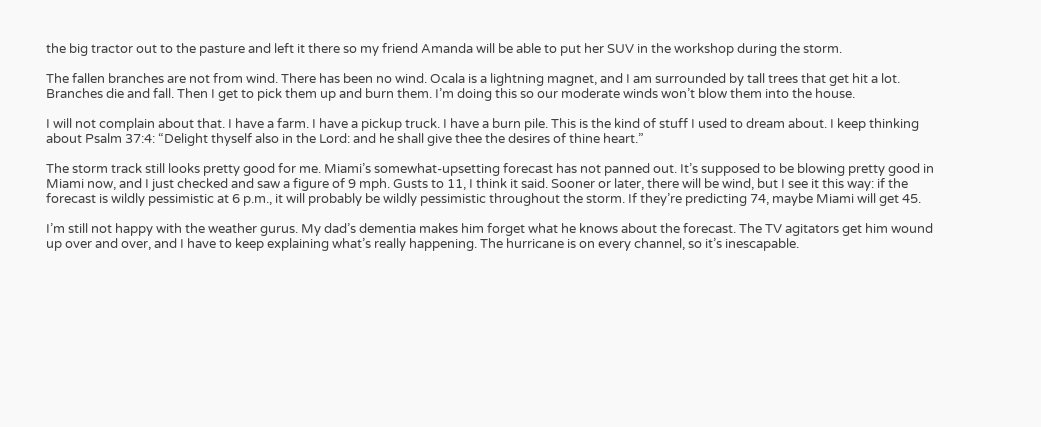the big tractor out to the pasture and left it there so my friend Amanda will be able to put her SUV in the workshop during the storm.

The fallen branches are not from wind. There has been no wind. Ocala is a lightning magnet, and I am surrounded by tall trees that get hit a lot. Branches die and fall. Then I get to pick them up and burn them. I’m doing this so our moderate winds won’t blow them into the house.

I will not complain about that. I have a farm. I have a pickup truck. I have a burn pile. This is the kind of stuff I used to dream about. I keep thinking about Psalm 37:4: “Delight thyself also in the Lord: and he shall give thee the desires of thine heart.”

The storm track still looks pretty good for me. Miami’s somewhat-upsetting forecast has not panned out. It’s supposed to be blowing pretty good in Miami now, and I just checked and saw a figure of 9 mph. Gusts to 11, I think it said. Sooner or later, there will be wind, but I see it this way: if the forecast is wildly pessimistic at 6 p.m., it will probably be wildly pessimistic throughout the storm. If they’re predicting 74, maybe Miami will get 45.

I’m still not happy with the weather gurus. My dad’s dementia makes him forget what he knows about the forecast. The TV agitators get him wound up over and over, and I have to keep explaining what’s really happening. The hurricane is on every channel, so it’s inescapable.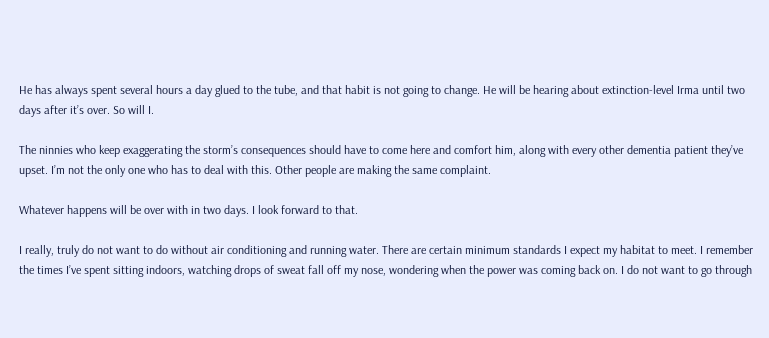He has always spent several hours a day glued to the tube, and that habit is not going to change. He will be hearing about extinction-level Irma until two days after it’s over. So will I.

The ninnies who keep exaggerating the storm’s consequences should have to come here and comfort him, along with every other dementia patient they’ve upset. I’m not the only one who has to deal with this. Other people are making the same complaint.

Whatever happens will be over with in two days. I look forward to that.

I really, truly do not want to do without air conditioning and running water. There are certain minimum standards I expect my habitat to meet. I remember the times I’ve spent sitting indoors, watching drops of sweat fall off my nose, wondering when the power was coming back on. I do not want to go through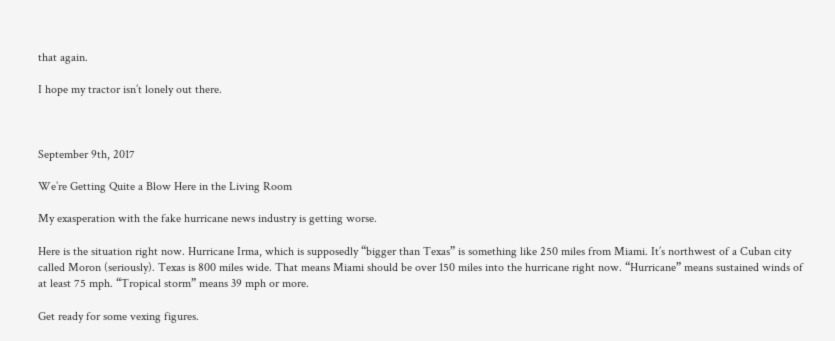that again.

I hope my tractor isn’t lonely out there.



September 9th, 2017

We’re Getting Quite a Blow Here in the Living Room

My exasperation with the fake hurricane news industry is getting worse.

Here is the situation right now. Hurricane Irma, which is supposedly “bigger than Texas” is something like 250 miles from Miami. It’s northwest of a Cuban city called Moron (seriously). Texas is 800 miles wide. That means Miami should be over 150 miles into the hurricane right now. “Hurricane” means sustained winds of at least 75 mph. “Tropical storm” means 39 mph or more.

Get ready for some vexing figures.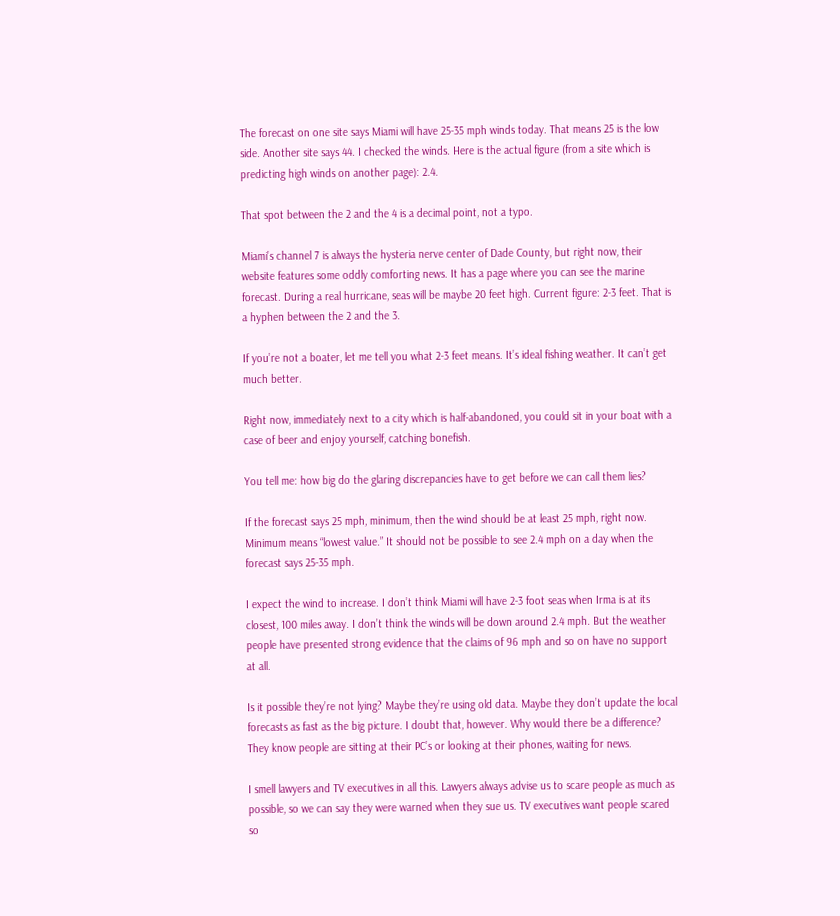The forecast on one site says Miami will have 25-35 mph winds today. That means 25 is the low side. Another site says 44. I checked the winds. Here is the actual figure (from a site which is predicting high winds on another page): 2.4.

That spot between the 2 and the 4 is a decimal point, not a typo.

Miami’s channel 7 is always the hysteria nerve center of Dade County, but right now, their website features some oddly comforting news. It has a page where you can see the marine forecast. During a real hurricane, seas will be maybe 20 feet high. Current figure: 2-3 feet. That is a hyphen between the 2 and the 3.

If you’re not a boater, let me tell you what 2-3 feet means. It’s ideal fishing weather. It can’t get much better.

Right now, immediately next to a city which is half-abandoned, you could sit in your boat with a case of beer and enjoy yourself, catching bonefish.

You tell me: how big do the glaring discrepancies have to get before we can call them lies?

If the forecast says 25 mph, minimum, then the wind should be at least 25 mph, right now. Minimum means “lowest value.” It should not be possible to see 2.4 mph on a day when the forecast says 25-35 mph.

I expect the wind to increase. I don’t think Miami will have 2-3 foot seas when Irma is at its closest, 100 miles away. I don’t think the winds will be down around 2.4 mph. But the weather people have presented strong evidence that the claims of 96 mph and so on have no support at all.

Is it possible they’re not lying? Maybe they’re using old data. Maybe they don’t update the local forecasts as fast as the big picture. I doubt that, however. Why would there be a difference? They know people are sitting at their PC’s or looking at their phones, waiting for news.

I smell lawyers and TV executives in all this. Lawyers always advise us to scare people as much as possible, so we can say they were warned when they sue us. TV executives want people scared so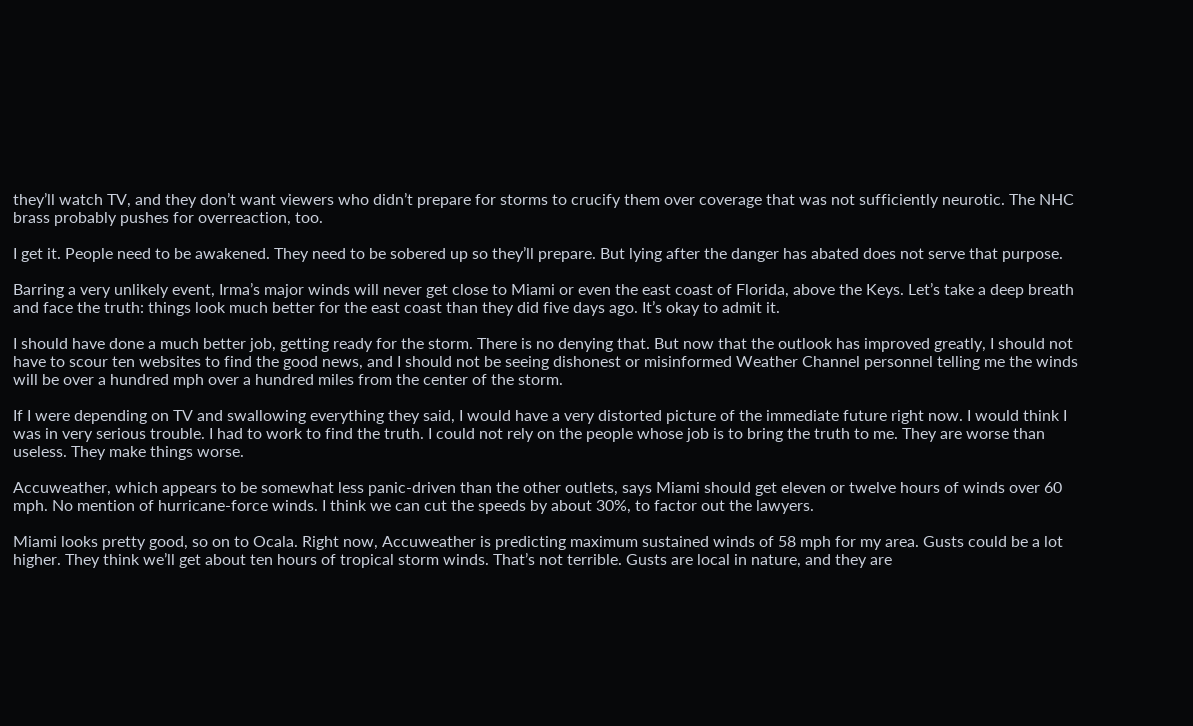they’ll watch TV, and they don’t want viewers who didn’t prepare for storms to crucify them over coverage that was not sufficiently neurotic. The NHC brass probably pushes for overreaction, too.

I get it. People need to be awakened. They need to be sobered up so they’ll prepare. But lying after the danger has abated does not serve that purpose.

Barring a very unlikely event, Irma’s major winds will never get close to Miami or even the east coast of Florida, above the Keys. Let’s take a deep breath and face the truth: things look much better for the east coast than they did five days ago. It’s okay to admit it.

I should have done a much better job, getting ready for the storm. There is no denying that. But now that the outlook has improved greatly, I should not have to scour ten websites to find the good news, and I should not be seeing dishonest or misinformed Weather Channel personnel telling me the winds will be over a hundred mph over a hundred miles from the center of the storm.

If I were depending on TV and swallowing everything they said, I would have a very distorted picture of the immediate future right now. I would think I was in very serious trouble. I had to work to find the truth. I could not rely on the people whose job is to bring the truth to me. They are worse than useless. They make things worse.

Accuweather, which appears to be somewhat less panic-driven than the other outlets, says Miami should get eleven or twelve hours of winds over 60 mph. No mention of hurricane-force winds. I think we can cut the speeds by about 30%, to factor out the lawyers.

Miami looks pretty good, so on to Ocala. Right now, Accuweather is predicting maximum sustained winds of 58 mph for my area. Gusts could be a lot higher. They think we’ll get about ten hours of tropical storm winds. That’s not terrible. Gusts are local in nature, and they are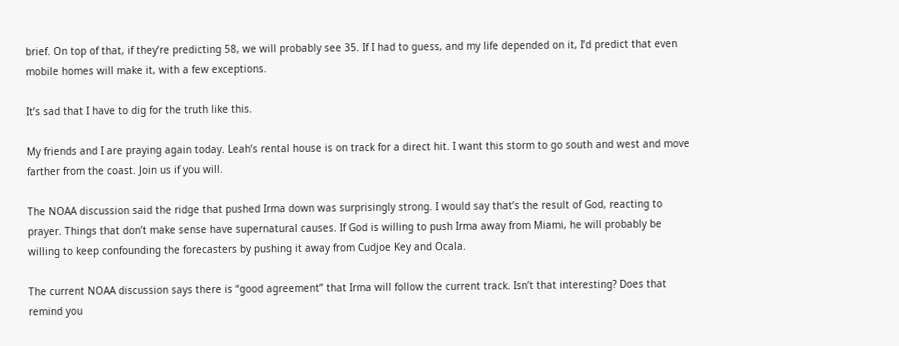brief. On top of that, if they’re predicting 58, we will probably see 35. If I had to guess, and my life depended on it, I’d predict that even mobile homes will make it, with a few exceptions.

It’s sad that I have to dig for the truth like this.

My friends and I are praying again today. Leah’s rental house is on track for a direct hit. I want this storm to go south and west and move farther from the coast. Join us if you will.

The NOAA discussion said the ridge that pushed Irma down was surprisingly strong. I would say that’s the result of God, reacting to prayer. Things that don’t make sense have supernatural causes. If God is willing to push Irma away from Miami, he will probably be willing to keep confounding the forecasters by pushing it away from Cudjoe Key and Ocala.

The current NOAA discussion says there is “good agreement” that Irma will follow the current track. Isn’t that interesting? Does that remind you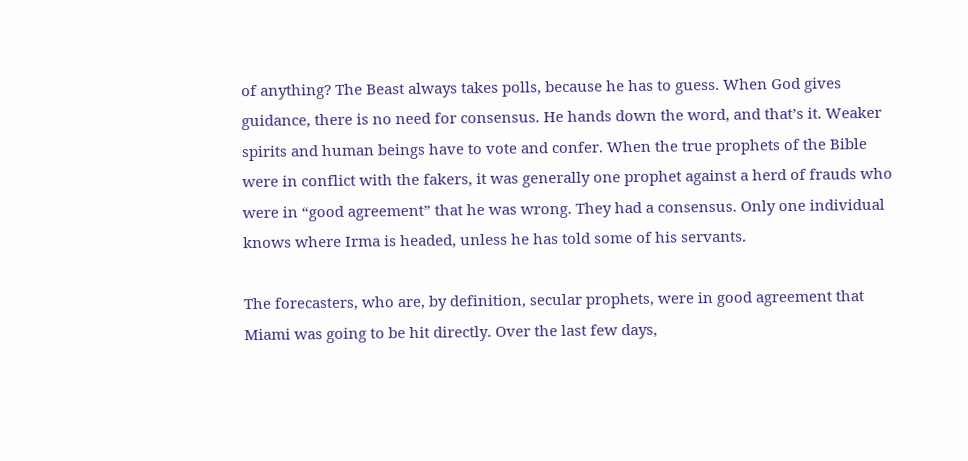of anything? The Beast always takes polls, because he has to guess. When God gives guidance, there is no need for consensus. He hands down the word, and that’s it. Weaker spirits and human beings have to vote and confer. When the true prophets of the Bible were in conflict with the fakers, it was generally one prophet against a herd of frauds who were in “good agreement” that he was wrong. They had a consensus. Only one individual knows where Irma is headed, unless he has told some of his servants.

The forecasters, who are, by definition, secular prophets, were in good agreement that Miami was going to be hit directly. Over the last few days,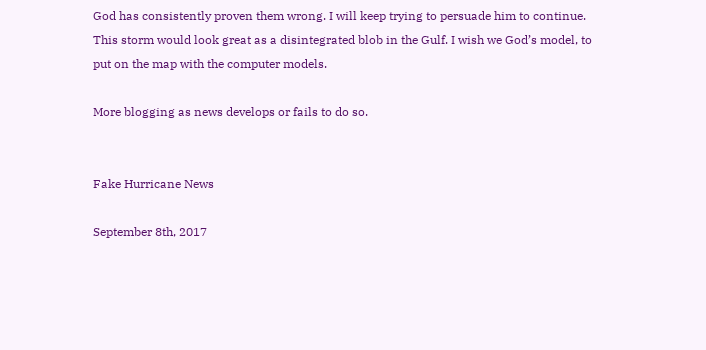God has consistently proven them wrong. I will keep trying to persuade him to continue. This storm would look great as a disintegrated blob in the Gulf. I wish we God’s model, to put on the map with the computer models.

More blogging as news develops or fails to do so.


Fake Hurricane News

September 8th, 2017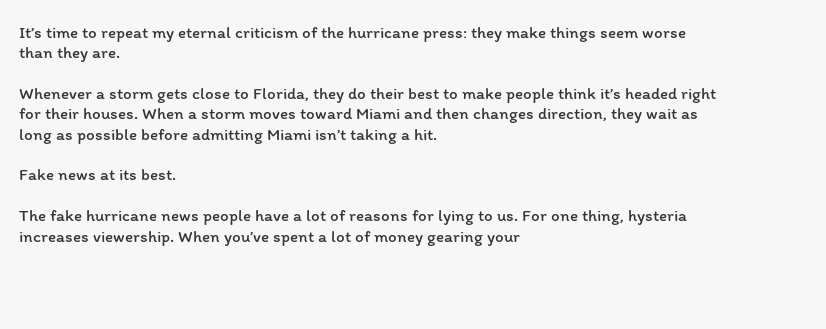It’s time to repeat my eternal criticism of the hurricane press: they make things seem worse than they are.

Whenever a storm gets close to Florida, they do their best to make people think it’s headed right for their houses. When a storm moves toward Miami and then changes direction, they wait as long as possible before admitting Miami isn’t taking a hit.

Fake news at its best.

The fake hurricane news people have a lot of reasons for lying to us. For one thing, hysteria increases viewership. When you’ve spent a lot of money gearing your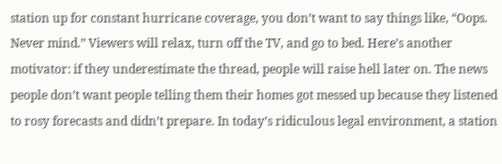station up for constant hurricane coverage, you don’t want to say things like, “Oops. Never mind.” Viewers will relax, turn off the TV, and go to bed. Here’s another motivator: if they underestimate the thread, people will raise hell later on. The news people don’t want people telling them their homes got messed up because they listened to rosy forecasts and didn’t prepare. In today’s ridiculous legal environment, a station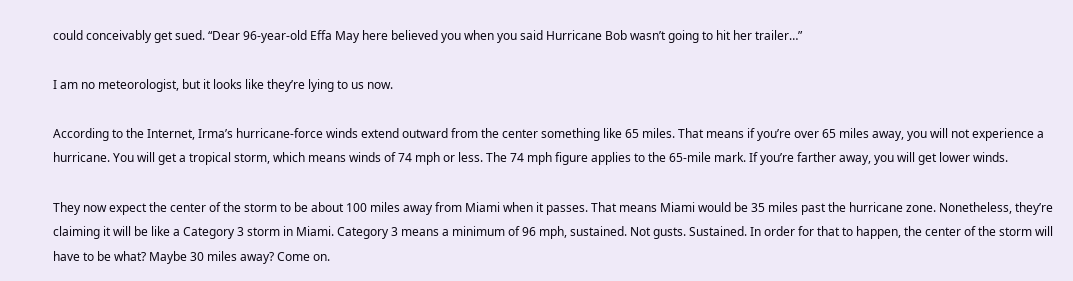could conceivably get sued. “Dear 96-year-old Effa May here believed you when you said Hurricane Bob wasn’t going to hit her trailer…”

I am no meteorologist, but it looks like they’re lying to us now.

According to the Internet, Irma’s hurricane-force winds extend outward from the center something like 65 miles. That means if you’re over 65 miles away, you will not experience a hurricane. You will get a tropical storm, which means winds of 74 mph or less. The 74 mph figure applies to the 65-mile mark. If you’re farther away, you will get lower winds.

They now expect the center of the storm to be about 100 miles away from Miami when it passes. That means Miami would be 35 miles past the hurricane zone. Nonetheless, they’re claiming it will be like a Category 3 storm in Miami. Category 3 means a minimum of 96 mph, sustained. Not gusts. Sustained. In order for that to happen, the center of the storm will have to be what? Maybe 30 miles away? Come on.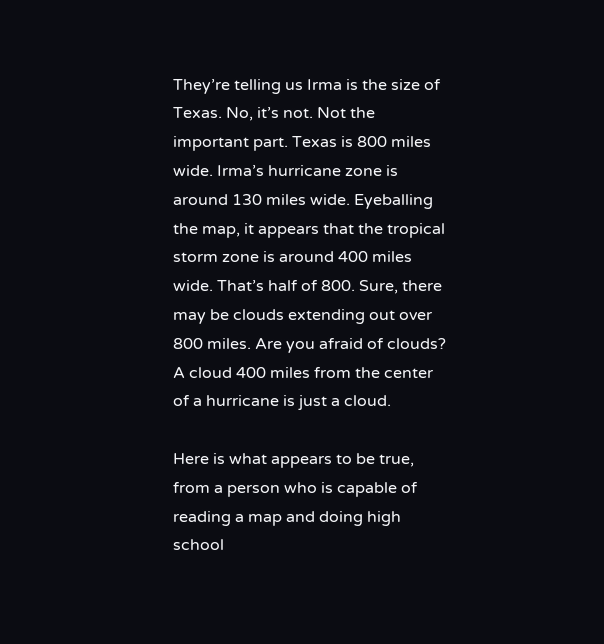They’re telling us Irma is the size of Texas. No, it’s not. Not the important part. Texas is 800 miles wide. Irma’s hurricane zone is around 130 miles wide. Eyeballing the map, it appears that the tropical storm zone is around 400 miles wide. That’s half of 800. Sure, there may be clouds extending out over 800 miles. Are you afraid of clouds? A cloud 400 miles from the center of a hurricane is just a cloud.

Here is what appears to be true, from a person who is capable of reading a map and doing high school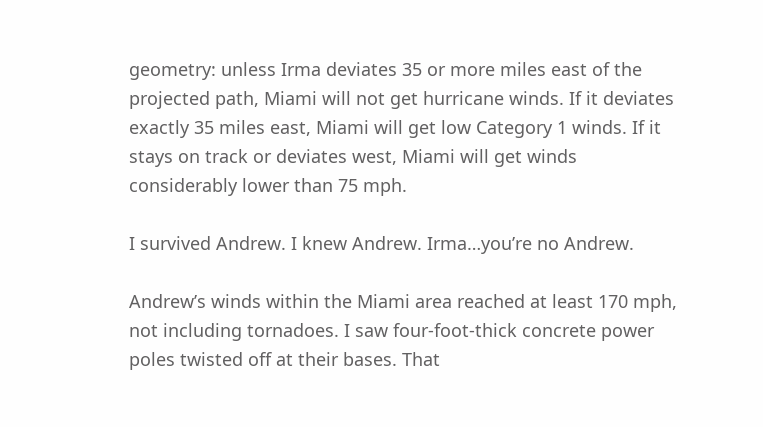geometry: unless Irma deviates 35 or more miles east of the projected path, Miami will not get hurricane winds. If it deviates exactly 35 miles east, Miami will get low Category 1 winds. If it stays on track or deviates west, Miami will get winds considerably lower than 75 mph.

I survived Andrew. I knew Andrew. Irma…you’re no Andrew.

Andrew’s winds within the Miami area reached at least 170 mph, not including tornadoes. I saw four-foot-thick concrete power poles twisted off at their bases. That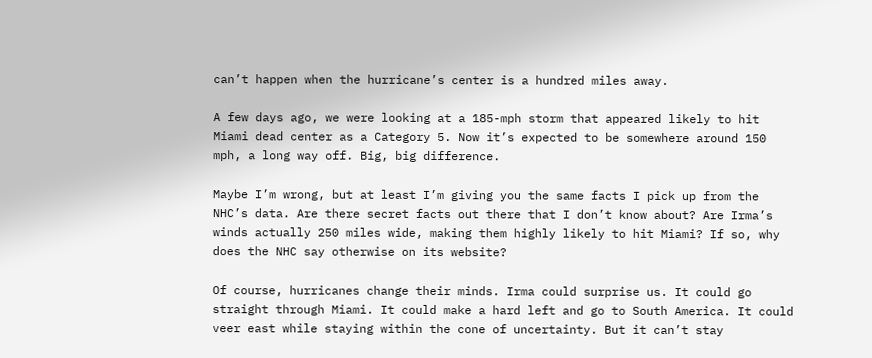can’t happen when the hurricane’s center is a hundred miles away.

A few days ago, we were looking at a 185-mph storm that appeared likely to hit Miami dead center as a Category 5. Now it’s expected to be somewhere around 150 mph, a long way off. Big, big difference.

Maybe I’m wrong, but at least I’m giving you the same facts I pick up from the NHC’s data. Are there secret facts out there that I don’t know about? Are Irma’s winds actually 250 miles wide, making them highly likely to hit Miami? If so, why does the NHC say otherwise on its website?

Of course, hurricanes change their minds. Irma could surprise us. It could go straight through Miami. It could make a hard left and go to South America. It could veer east while staying within the cone of uncertainty. But it can’t stay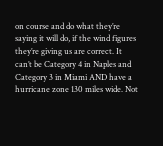on course and do what they’re saying it will do, if the wind figures they’re giving us are correct. It can’t be Category 4 in Naples and Category 3 in Miami AND have a hurricane zone 130 miles wide. Not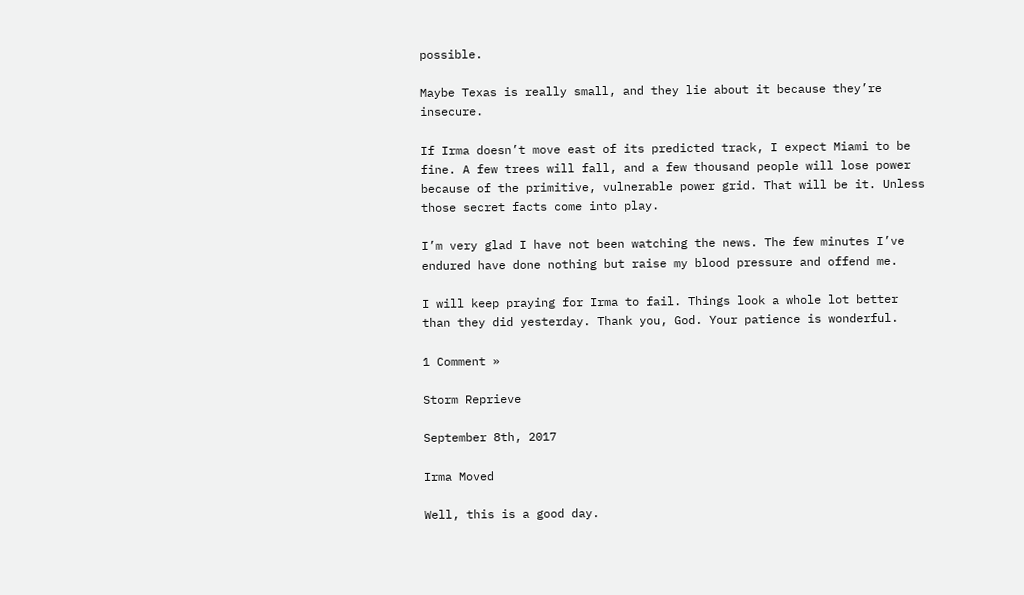possible.

Maybe Texas is really small, and they lie about it because they’re insecure.

If Irma doesn’t move east of its predicted track, I expect Miami to be fine. A few trees will fall, and a few thousand people will lose power because of the primitive, vulnerable power grid. That will be it. Unless those secret facts come into play.

I’m very glad I have not been watching the news. The few minutes I’ve endured have done nothing but raise my blood pressure and offend me.

I will keep praying for Irma to fail. Things look a whole lot better than they did yesterday. Thank you, God. Your patience is wonderful.

1 Comment »

Storm Reprieve

September 8th, 2017

Irma Moved

Well, this is a good day.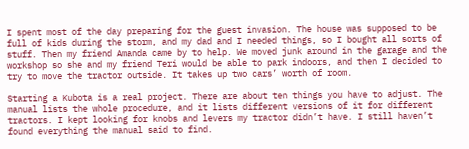I spent most of the day preparing for the guest invasion. The house was supposed to be full of kids during the storm, and my dad and I needed things, so I bought all sorts of stuff. Then my friend Amanda came by to help. We moved junk around in the garage and the workshop so she and my friend Teri would be able to park indoors, and then I decided to try to move the tractor outside. It takes up two cars’ worth of room.

Starting a Kubota is a real project. There are about ten things you have to adjust. The manual lists the whole procedure, and it lists different versions of it for different tractors. I kept looking for knobs and levers my tractor didn’t have. I still haven’t found everything the manual said to find.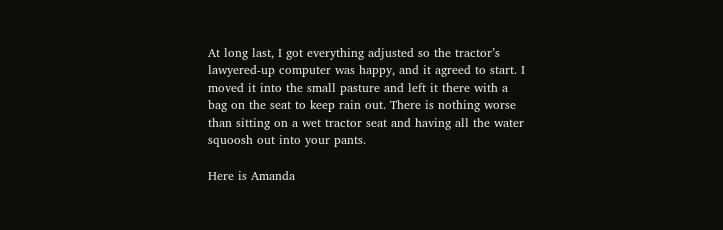At long last, I got everything adjusted so the tractor’s lawyered-up computer was happy, and it agreed to start. I moved it into the small pasture and left it there with a bag on the seat to keep rain out. There is nothing worse than sitting on a wet tractor seat and having all the water squoosh out into your pants.

Here is Amanda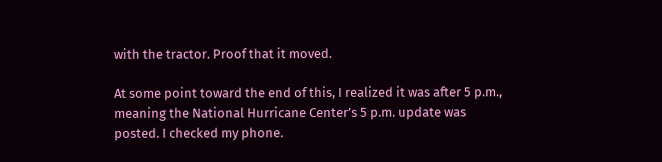with the tractor. Proof that it moved.

At some point toward the end of this, I realized it was after 5 p.m., meaning the National Hurricane Center’s 5 p.m. update was posted. I checked my phone.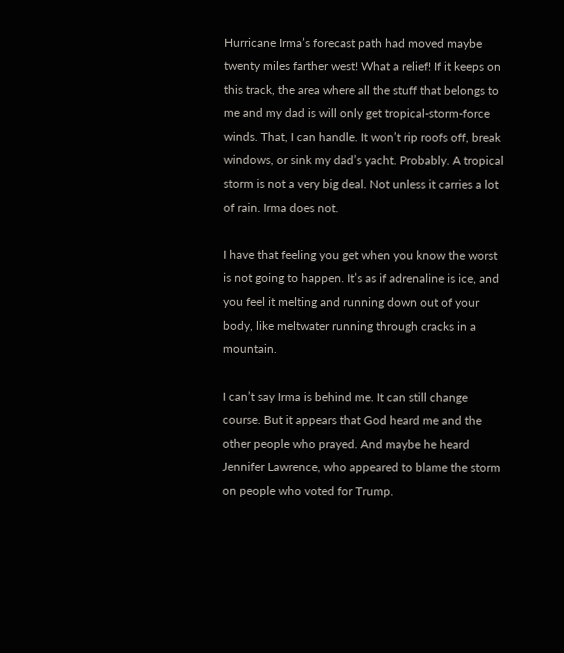Hurricane Irma’s forecast path had moved maybe twenty miles farther west! What a relief! If it keeps on this track, the area where all the stuff that belongs to me and my dad is will only get tropical-storm-force winds. That, I can handle. It won’t rip roofs off, break windows, or sink my dad’s yacht. Probably. A tropical storm is not a very big deal. Not unless it carries a lot of rain. Irma does not.

I have that feeling you get when you know the worst is not going to happen. It’s as if adrenaline is ice, and you feel it melting and running down out of your body, like meltwater running through cracks in a mountain.

I can’t say Irma is behind me. It can still change course. But it appears that God heard me and the other people who prayed. And maybe he heard Jennifer Lawrence, who appeared to blame the storm on people who voted for Trump.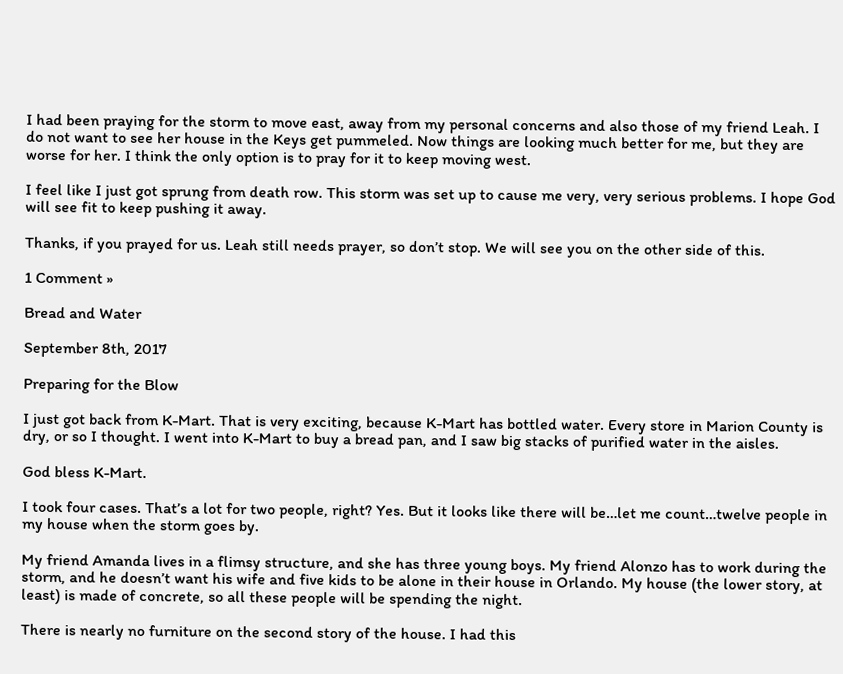I had been praying for the storm to move east, away from my personal concerns and also those of my friend Leah. I do not want to see her house in the Keys get pummeled. Now things are looking much better for me, but they are worse for her. I think the only option is to pray for it to keep moving west.

I feel like I just got sprung from death row. This storm was set up to cause me very, very serious problems. I hope God will see fit to keep pushing it away.

Thanks, if you prayed for us. Leah still needs prayer, so don’t stop. We will see you on the other side of this.

1 Comment »

Bread and Water

September 8th, 2017

Preparing for the Blow

I just got back from K-Mart. That is very exciting, because K-Mart has bottled water. Every store in Marion County is dry, or so I thought. I went into K-Mart to buy a bread pan, and I saw big stacks of purified water in the aisles.

God bless K-Mart.

I took four cases. That’s a lot for two people, right? Yes. But it looks like there will be…let me count…twelve people in my house when the storm goes by.

My friend Amanda lives in a flimsy structure, and she has three young boys. My friend Alonzo has to work during the storm, and he doesn’t want his wife and five kids to be alone in their house in Orlando. My house (the lower story, at least) is made of concrete, so all these people will be spending the night.

There is nearly no furniture on the second story of the house. I had this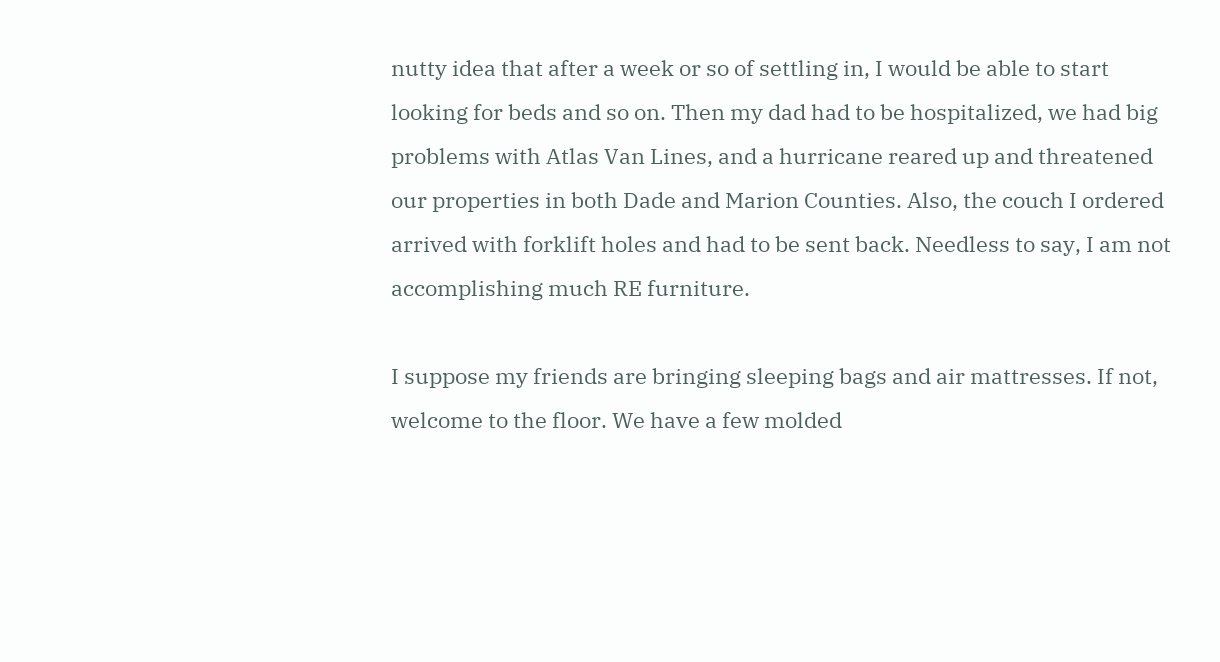nutty idea that after a week or so of settling in, I would be able to start looking for beds and so on. Then my dad had to be hospitalized, we had big problems with Atlas Van Lines, and a hurricane reared up and threatened our properties in both Dade and Marion Counties. Also, the couch I ordered arrived with forklift holes and had to be sent back. Needless to say, I am not accomplishing much RE furniture.

I suppose my friends are bringing sleeping bags and air mattresses. If not, welcome to the floor. We have a few molded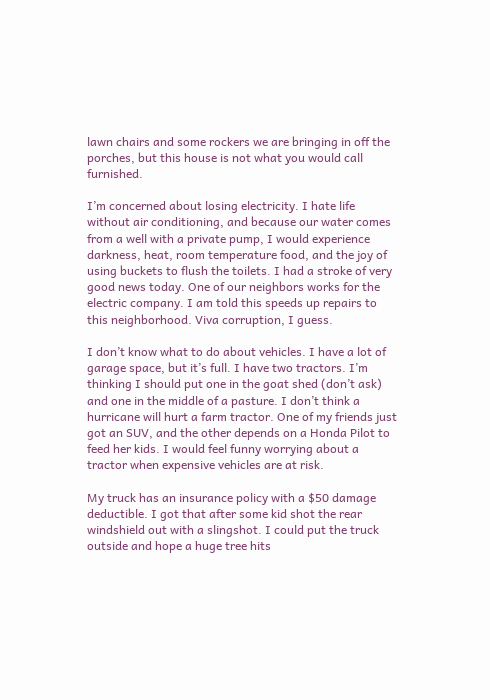lawn chairs and some rockers we are bringing in off the porches, but this house is not what you would call furnished.

I’m concerned about losing electricity. I hate life without air conditioning, and because our water comes from a well with a private pump, I would experience darkness, heat, room temperature food, and the joy of using buckets to flush the toilets. I had a stroke of very good news today. One of our neighbors works for the electric company. I am told this speeds up repairs to this neighborhood. Viva corruption, I guess.

I don’t know what to do about vehicles. I have a lot of garage space, but it’s full. I have two tractors. I’m thinking I should put one in the goat shed (don’t ask) and one in the middle of a pasture. I don’t think a hurricane will hurt a farm tractor. One of my friends just got an SUV, and the other depends on a Honda Pilot to feed her kids. I would feel funny worrying about a tractor when expensive vehicles are at risk.

My truck has an insurance policy with a $50 damage deductible. I got that after some kid shot the rear windshield out with a slingshot. I could put the truck outside and hope a huge tree hits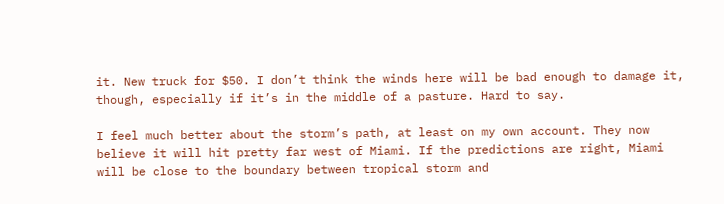it. New truck for $50. I don’t think the winds here will be bad enough to damage it, though, especially if it’s in the middle of a pasture. Hard to say.

I feel much better about the storm’s path, at least on my own account. They now believe it will hit pretty far west of Miami. If the predictions are right, Miami will be close to the boundary between tropical storm and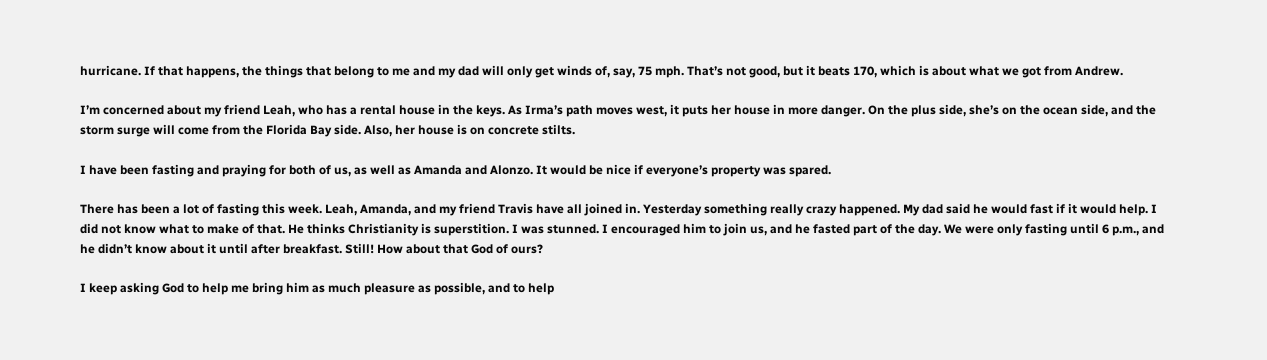hurricane. If that happens, the things that belong to me and my dad will only get winds of, say, 75 mph. That’s not good, but it beats 170, which is about what we got from Andrew.

I’m concerned about my friend Leah, who has a rental house in the keys. As Irma’s path moves west, it puts her house in more danger. On the plus side, she’s on the ocean side, and the storm surge will come from the Florida Bay side. Also, her house is on concrete stilts.

I have been fasting and praying for both of us, as well as Amanda and Alonzo. It would be nice if everyone’s property was spared.

There has been a lot of fasting this week. Leah, Amanda, and my friend Travis have all joined in. Yesterday something really crazy happened. My dad said he would fast if it would help. I did not know what to make of that. He thinks Christianity is superstition. I was stunned. I encouraged him to join us, and he fasted part of the day. We were only fasting until 6 p.m., and he didn’t know about it until after breakfast. Still! How about that God of ours?

I keep asking God to help me bring him as much pleasure as possible, and to help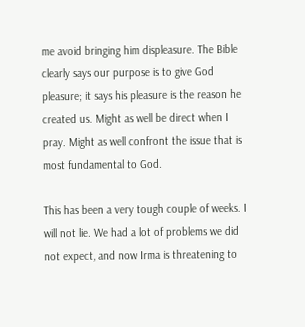me avoid bringing him displeasure. The Bible clearly says our purpose is to give God pleasure; it says his pleasure is the reason he created us. Might as well be direct when I pray. Might as well confront the issue that is most fundamental to God.

This has been a very tough couple of weeks. I will not lie. We had a lot of problems we did not expect, and now Irma is threatening to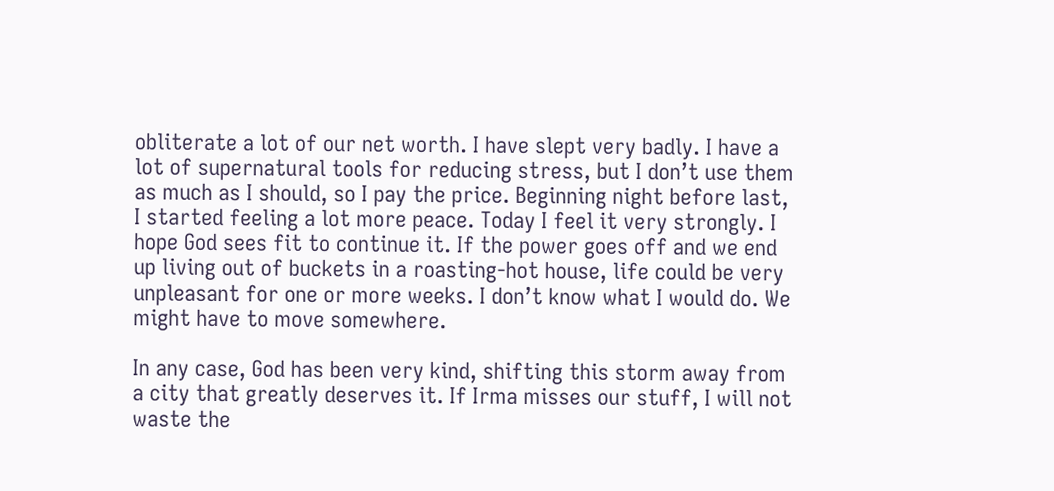obliterate a lot of our net worth. I have slept very badly. I have a lot of supernatural tools for reducing stress, but I don’t use them as much as I should, so I pay the price. Beginning night before last, I started feeling a lot more peace. Today I feel it very strongly. I hope God sees fit to continue it. If the power goes off and we end up living out of buckets in a roasting-hot house, life could be very unpleasant for one or more weeks. I don’t know what I would do. We might have to move somewhere.

In any case, God has been very kind, shifting this storm away from a city that greatly deserves it. If Irma misses our stuff, I will not waste the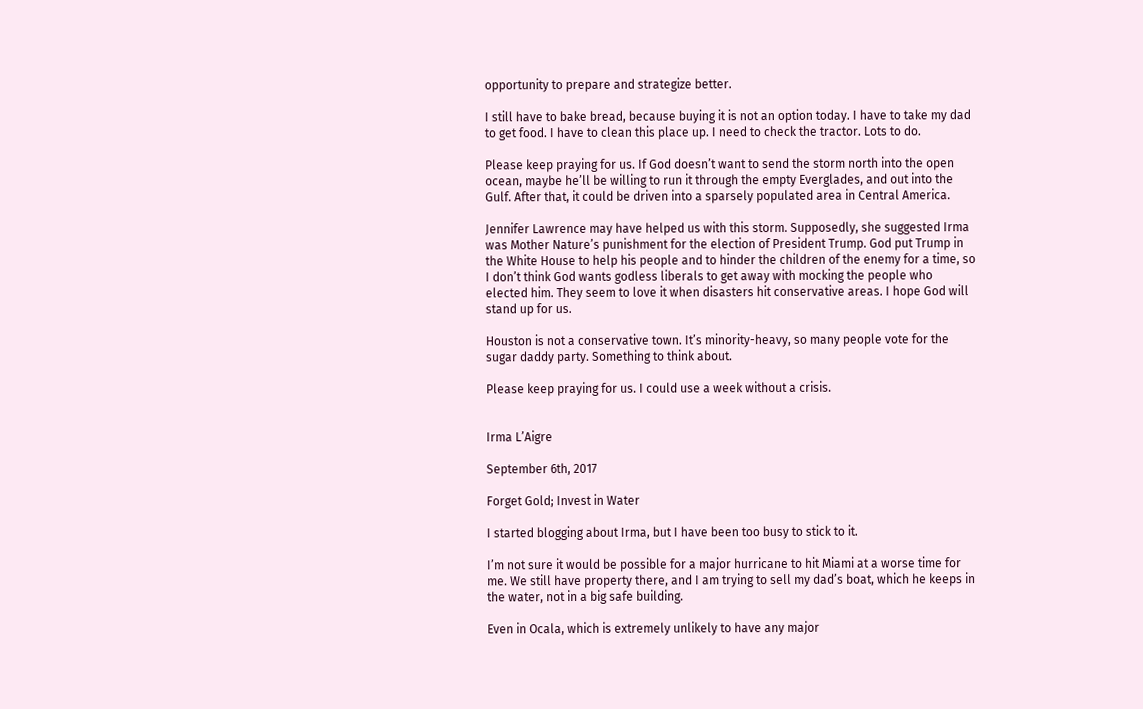opportunity to prepare and strategize better.

I still have to bake bread, because buying it is not an option today. I have to take my dad to get food. I have to clean this place up. I need to check the tractor. Lots to do.

Please keep praying for us. If God doesn’t want to send the storm north into the open ocean, maybe he’ll be willing to run it through the empty Everglades, and out into the Gulf. After that, it could be driven into a sparsely populated area in Central America.

Jennifer Lawrence may have helped us with this storm. Supposedly, she suggested Irma was Mother Nature’s punishment for the election of President Trump. God put Trump in the White House to help his people and to hinder the children of the enemy for a time, so I don’t think God wants godless liberals to get away with mocking the people who elected him. They seem to love it when disasters hit conservative areas. I hope God will stand up for us.

Houston is not a conservative town. It’s minority-heavy, so many people vote for the sugar daddy party. Something to think about.

Please keep praying for us. I could use a week without a crisis.


Irma L’Aigre

September 6th, 2017

Forget Gold; Invest in Water

I started blogging about Irma, but I have been too busy to stick to it.

I’m not sure it would be possible for a major hurricane to hit Miami at a worse time for me. We still have property there, and I am trying to sell my dad’s boat, which he keeps in the water, not in a big safe building.

Even in Ocala, which is extremely unlikely to have any major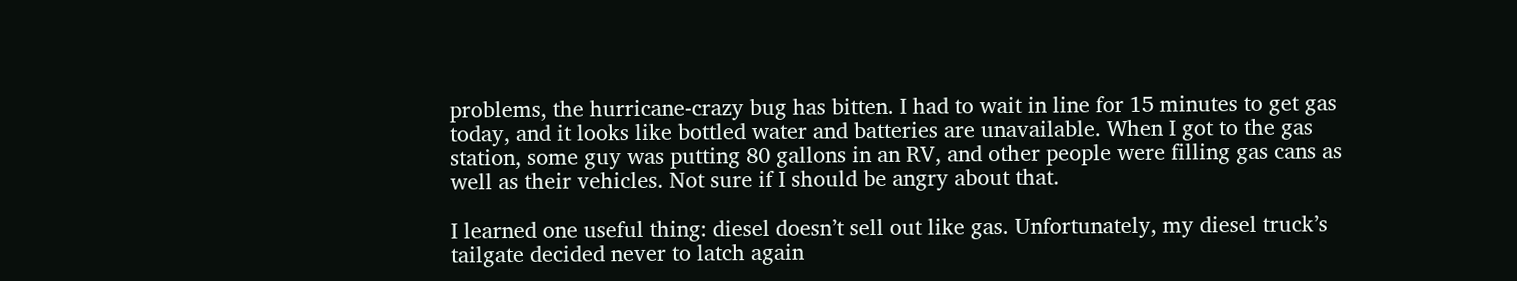problems, the hurricane-crazy bug has bitten. I had to wait in line for 15 minutes to get gas today, and it looks like bottled water and batteries are unavailable. When I got to the gas station, some guy was putting 80 gallons in an RV, and other people were filling gas cans as well as their vehicles. Not sure if I should be angry about that.

I learned one useful thing: diesel doesn’t sell out like gas. Unfortunately, my diesel truck’s tailgate decided never to latch again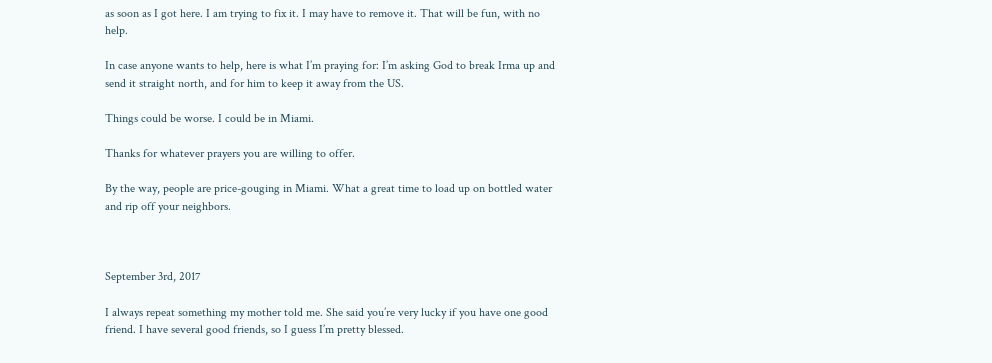as soon as I got here. I am trying to fix it. I may have to remove it. That will be fun, with no help.

In case anyone wants to help, here is what I’m praying for: I’m asking God to break Irma up and send it straight north, and for him to keep it away from the US.

Things could be worse. I could be in Miami.

Thanks for whatever prayers you are willing to offer.

By the way, people are price-gouging in Miami. What a great time to load up on bottled water and rip off your neighbors.



September 3rd, 2017

I always repeat something my mother told me. She said you’re very lucky if you have one good friend. I have several good friends, so I guess I’m pretty blessed.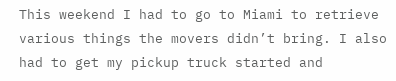This weekend I had to go to Miami to retrieve various things the movers didn’t bring. I also had to get my pickup truck started and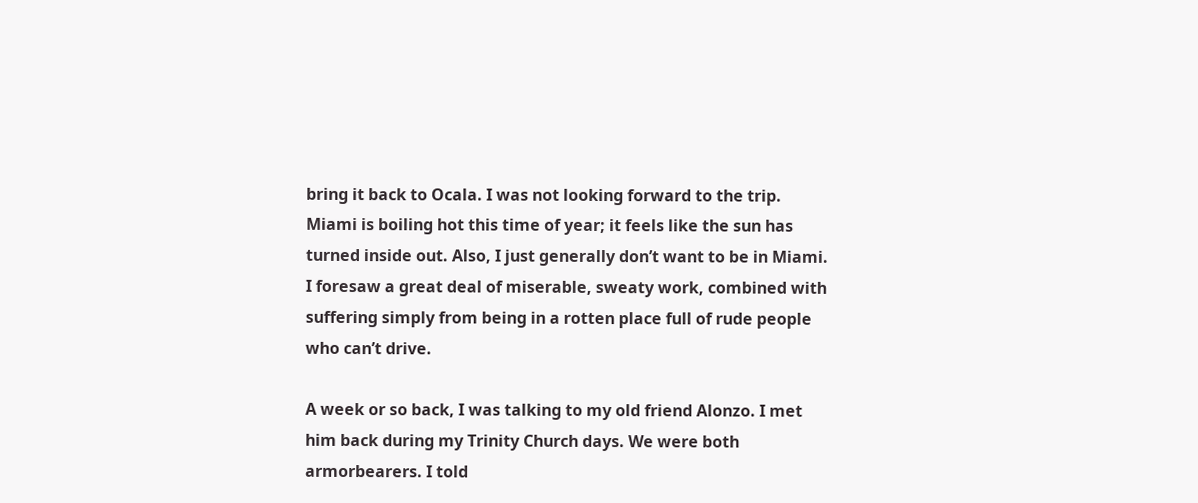bring it back to Ocala. I was not looking forward to the trip. Miami is boiling hot this time of year; it feels like the sun has turned inside out. Also, I just generally don’t want to be in Miami. I foresaw a great deal of miserable, sweaty work, combined with suffering simply from being in a rotten place full of rude people who can’t drive.

A week or so back, I was talking to my old friend Alonzo. I met him back during my Trinity Church days. We were both armorbearers. I told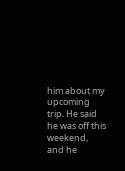him about my upcoming trip. He said he was off this weekend, and he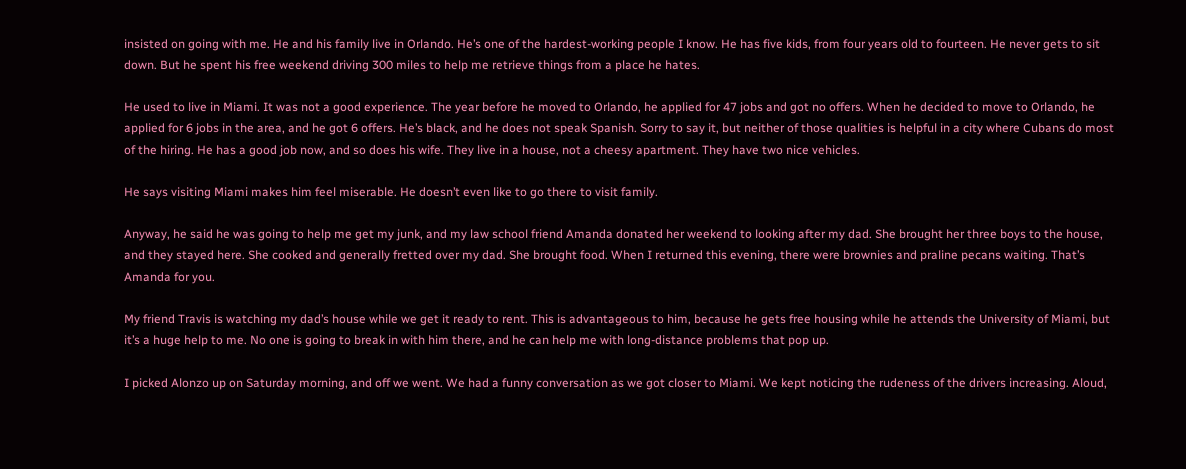insisted on going with me. He and his family live in Orlando. He’s one of the hardest-working people I know. He has five kids, from four years old to fourteen. He never gets to sit down. But he spent his free weekend driving 300 miles to help me retrieve things from a place he hates.

He used to live in Miami. It was not a good experience. The year before he moved to Orlando, he applied for 47 jobs and got no offers. When he decided to move to Orlando, he applied for 6 jobs in the area, and he got 6 offers. He’s black, and he does not speak Spanish. Sorry to say it, but neither of those qualities is helpful in a city where Cubans do most of the hiring. He has a good job now, and so does his wife. They live in a house, not a cheesy apartment. They have two nice vehicles.

He says visiting Miami makes him feel miserable. He doesn’t even like to go there to visit family.

Anyway, he said he was going to help me get my junk, and my law school friend Amanda donated her weekend to looking after my dad. She brought her three boys to the house, and they stayed here. She cooked and generally fretted over my dad. She brought food. When I returned this evening, there were brownies and praline pecans waiting. That’s Amanda for you.

My friend Travis is watching my dad’s house while we get it ready to rent. This is advantageous to him, because he gets free housing while he attends the University of Miami, but it’s a huge help to me. No one is going to break in with him there, and he can help me with long-distance problems that pop up.

I picked Alonzo up on Saturday morning, and off we went. We had a funny conversation as we got closer to Miami. We kept noticing the rudeness of the drivers increasing. Aloud,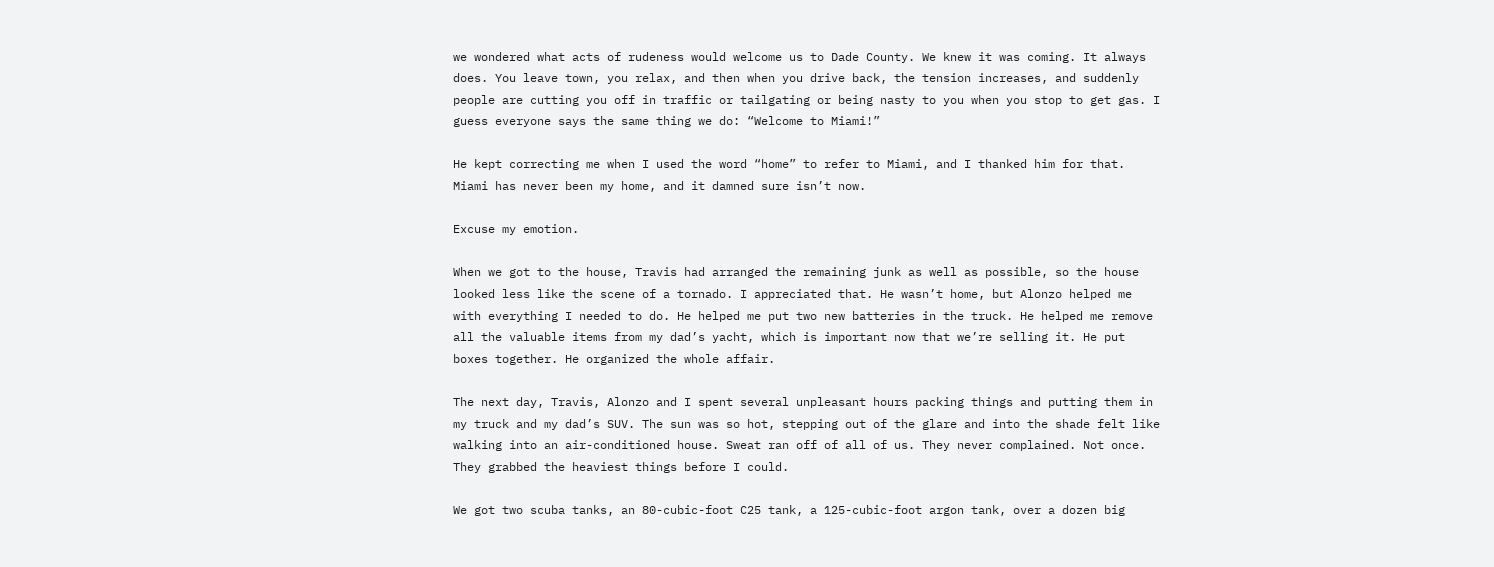we wondered what acts of rudeness would welcome us to Dade County. We knew it was coming. It always does. You leave town, you relax, and then when you drive back, the tension increases, and suddenly people are cutting you off in traffic or tailgating or being nasty to you when you stop to get gas. I guess everyone says the same thing we do: “Welcome to Miami!”

He kept correcting me when I used the word “home” to refer to Miami, and I thanked him for that. Miami has never been my home, and it damned sure isn’t now.

Excuse my emotion.

When we got to the house, Travis had arranged the remaining junk as well as possible, so the house looked less like the scene of a tornado. I appreciated that. He wasn’t home, but Alonzo helped me with everything I needed to do. He helped me put two new batteries in the truck. He helped me remove all the valuable items from my dad’s yacht, which is important now that we’re selling it. He put boxes together. He organized the whole affair.

The next day, Travis, Alonzo and I spent several unpleasant hours packing things and putting them in my truck and my dad’s SUV. The sun was so hot, stepping out of the glare and into the shade felt like walking into an air-conditioned house. Sweat ran off of all of us. They never complained. Not once. They grabbed the heaviest things before I could.

We got two scuba tanks, an 80-cubic-foot C25 tank, a 125-cubic-foot argon tank, over a dozen big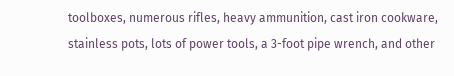toolboxes, numerous rifles, heavy ammunition, cast iron cookware, stainless pots, lots of power tools, a 3-foot pipe wrench, and other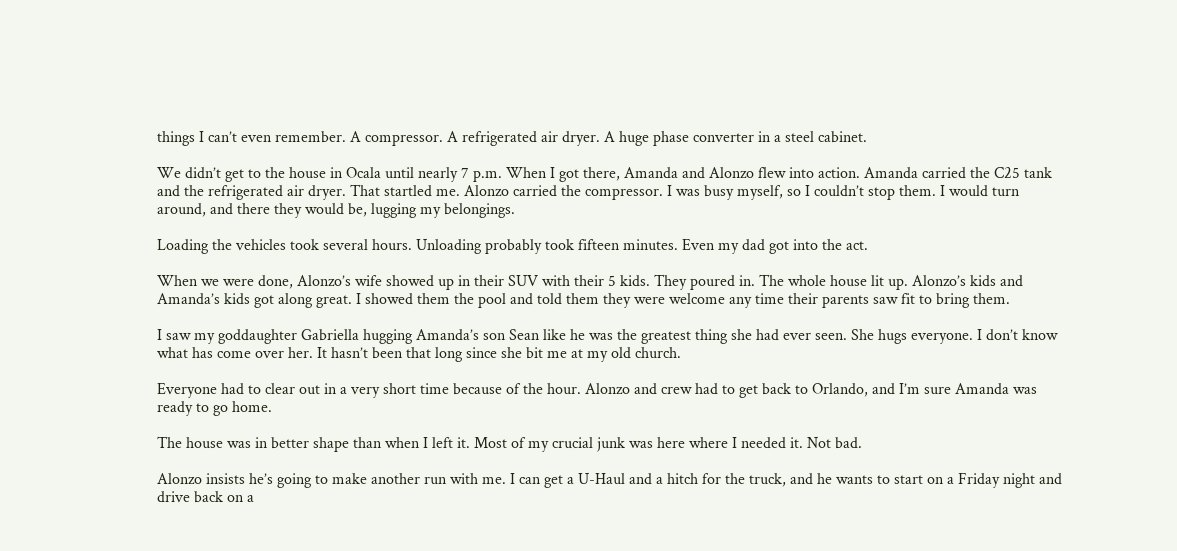things I can’t even remember. A compressor. A refrigerated air dryer. A huge phase converter in a steel cabinet.

We didn’t get to the house in Ocala until nearly 7 p.m. When I got there, Amanda and Alonzo flew into action. Amanda carried the C25 tank and the refrigerated air dryer. That startled me. Alonzo carried the compressor. I was busy myself, so I couldn’t stop them. I would turn around, and there they would be, lugging my belongings.

Loading the vehicles took several hours. Unloading probably took fifteen minutes. Even my dad got into the act.

When we were done, Alonzo’s wife showed up in their SUV with their 5 kids. They poured in. The whole house lit up. Alonzo’s kids and Amanda’s kids got along great. I showed them the pool and told them they were welcome any time their parents saw fit to bring them.

I saw my goddaughter Gabriella hugging Amanda’s son Sean like he was the greatest thing she had ever seen. She hugs everyone. I don’t know what has come over her. It hasn’t been that long since she bit me at my old church.

Everyone had to clear out in a very short time because of the hour. Alonzo and crew had to get back to Orlando, and I’m sure Amanda was ready to go home.

The house was in better shape than when I left it. Most of my crucial junk was here where I needed it. Not bad.

Alonzo insists he’s going to make another run with me. I can get a U-Haul and a hitch for the truck, and he wants to start on a Friday night and drive back on a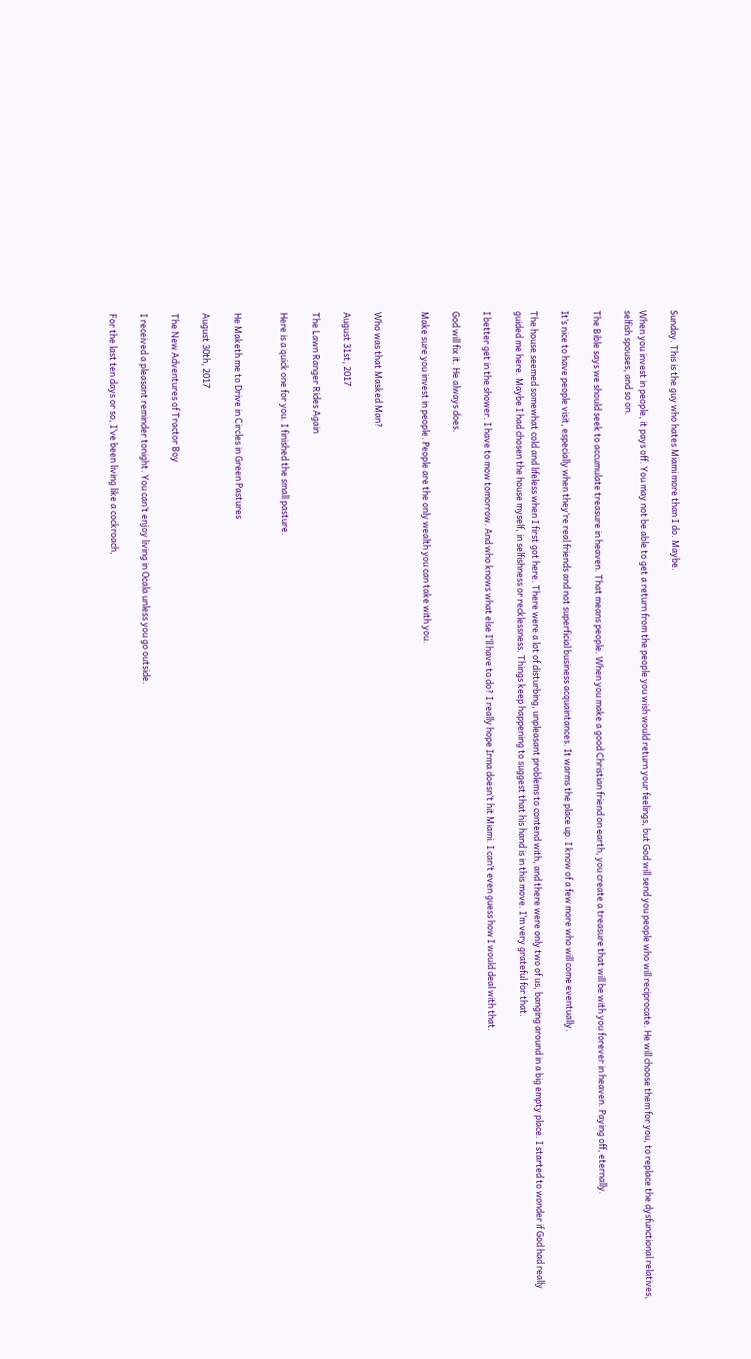Sunday. This is the guy who hates Miami more than I do. Maybe.

When you invest in people, it pays off. You may not be able to get a return from the people you wish would return your feelings, but God will send you people who will reciprocate. He will choose them for you, to replace the dysfunctional relatives, selfish spouses, and so on.

The Bible says we should seek to accumulate treasure in heaven. That means people. When you make a good Christian friend on earth, you create a treasure that will be with you forever in heaven. Paying off, eternally.

It’s nice to have people visit, especially when they’re real friends and not superficial business acquaintances. It warms the place up. I know of a few more who will come eventually.

The house seemed somewhat cold and lifeless when I first got here. There were a lot of disturbing, unpleasant problems to contend with, and there were only two of us, banging around in a big empty place. I started to wonder if God had really guided me here. Maybe I had chosen the house myself, in selfishness or recklessness. Things keep happening to suggest that his hand is in this move. I’m very grateful for that.

I better get in the shower. I have to mow tomorrow. And who knows what else I’ll have to do? I really hope Irma doesn’t hit Miami. I can’t even guess how I would deal with that.

God will fix it. He always does.

Make sure you invest in people. People are the only wealth you can take with you.


Who was that Masked Man?

August 31st, 2017

The Lawn Ranger Rides Again

Here is a quick one for you. I finished the small pasture.


He Maketh me to Drive in Circles in Green Pastures

August 30th, 2017

The New Adventures of Tractor Boy

I received a pleasant reminder tonight. You can’t enjoy living in Ocala unless you go outside.

For the last ten days or so, I’ve been living like a cockroach,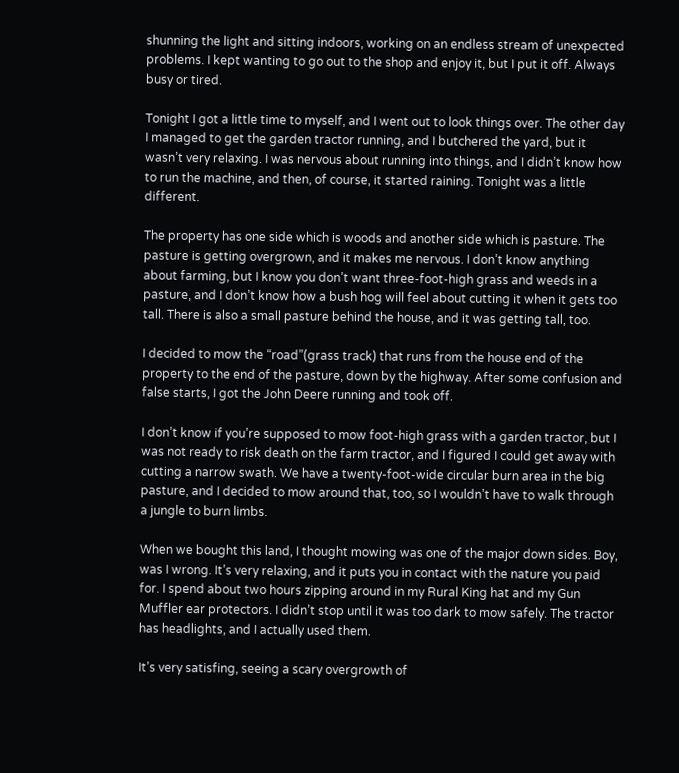shunning the light and sitting indoors, working on an endless stream of unexpected problems. I kept wanting to go out to the shop and enjoy it, but I put it off. Always busy or tired.

Tonight I got a little time to myself, and I went out to look things over. The other day I managed to get the garden tractor running, and I butchered the yard, but it wasn’t very relaxing. I was nervous about running into things, and I didn’t know how to run the machine, and then, of course, it started raining. Tonight was a little different.

The property has one side which is woods and another side which is pasture. The pasture is getting overgrown, and it makes me nervous. I don’t know anything about farming, but I know you don’t want three-foot-high grass and weeds in a pasture, and I don’t know how a bush hog will feel about cutting it when it gets too tall. There is also a small pasture behind the house, and it was getting tall, too.

I decided to mow the “road”(grass track) that runs from the house end of the property to the end of the pasture, down by the highway. After some confusion and false starts, I got the John Deere running and took off.

I don’t know if you’re supposed to mow foot-high grass with a garden tractor, but I was not ready to risk death on the farm tractor, and I figured I could get away with cutting a narrow swath. We have a twenty-foot-wide circular burn area in the big pasture, and I decided to mow around that, too, so I wouldn’t have to walk through a jungle to burn limbs.

When we bought this land, I thought mowing was one of the major down sides. Boy, was I wrong. It’s very relaxing, and it puts you in contact with the nature you paid for. I spend about two hours zipping around in my Rural King hat and my Gun Muffler ear protectors. I didn’t stop until it was too dark to mow safely. The tractor has headlights, and I actually used them.

It’s very satisfing, seeing a scary overgrowth of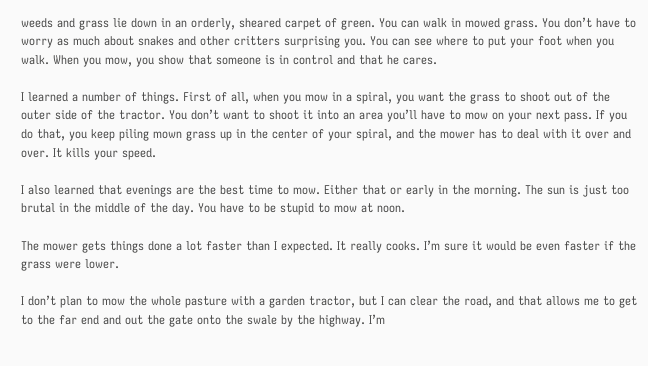weeds and grass lie down in an orderly, sheared carpet of green. You can walk in mowed grass. You don’t have to worry as much about snakes and other critters surprising you. You can see where to put your foot when you walk. When you mow, you show that someone is in control and that he cares.

I learned a number of things. First of all, when you mow in a spiral, you want the grass to shoot out of the outer side of the tractor. You don’t want to shoot it into an area you’ll have to mow on your next pass. If you do that, you keep piling mown grass up in the center of your spiral, and the mower has to deal with it over and over. It kills your speed.

I also learned that evenings are the best time to mow. Either that or early in the morning. The sun is just too brutal in the middle of the day. You have to be stupid to mow at noon.

The mower gets things done a lot faster than I expected. It really cooks. I’m sure it would be even faster if the grass were lower.

I don’t plan to mow the whole pasture with a garden tractor, but I can clear the road, and that allows me to get to the far end and out the gate onto the swale by the highway. I’m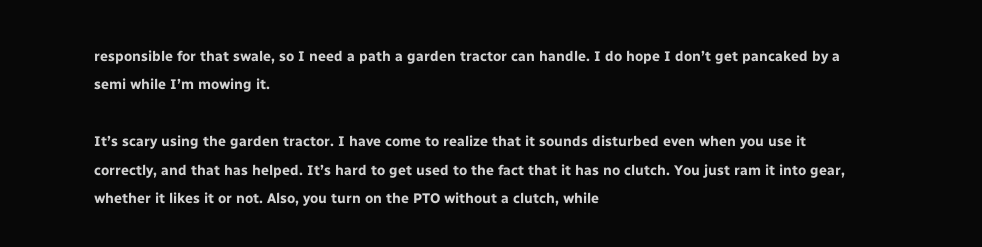responsible for that swale, so I need a path a garden tractor can handle. I do hope I don’t get pancaked by a semi while I’m mowing it.

It’s scary using the garden tractor. I have come to realize that it sounds disturbed even when you use it correctly, and that has helped. It’s hard to get used to the fact that it has no clutch. You just ram it into gear, whether it likes it or not. Also, you turn on the PTO without a clutch, while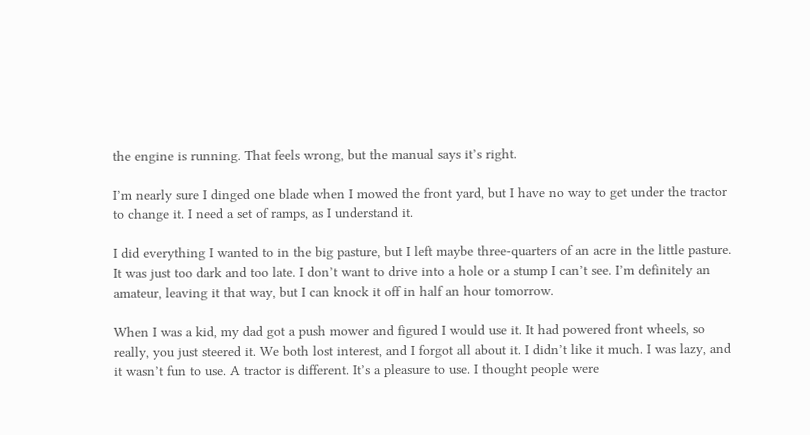the engine is running. That feels wrong, but the manual says it’s right.

I’m nearly sure I dinged one blade when I mowed the front yard, but I have no way to get under the tractor to change it. I need a set of ramps, as I understand it.

I did everything I wanted to in the big pasture, but I left maybe three-quarters of an acre in the little pasture. It was just too dark and too late. I don’t want to drive into a hole or a stump I can’t see. I’m definitely an amateur, leaving it that way, but I can knock it off in half an hour tomorrow.

When I was a kid, my dad got a push mower and figured I would use it. It had powered front wheels, so really, you just steered it. We both lost interest, and I forgot all about it. I didn’t like it much. I was lazy, and it wasn’t fun to use. A tractor is different. It’s a pleasure to use. I thought people were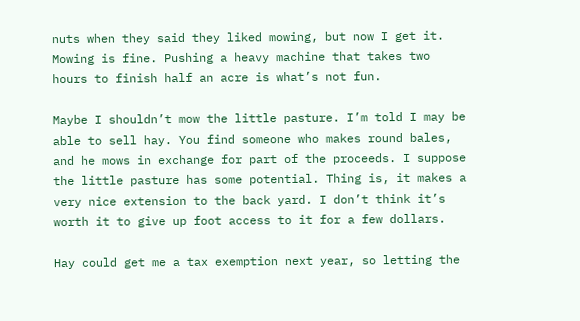nuts when they said they liked mowing, but now I get it. Mowing is fine. Pushing a heavy machine that takes two hours to finish half an acre is what’s not fun.

Maybe I shouldn’t mow the little pasture. I’m told I may be able to sell hay. You find someone who makes round bales, and he mows in exchange for part of the proceeds. I suppose the little pasture has some potential. Thing is, it makes a very nice extension to the back yard. I don’t think it’s worth it to give up foot access to it for a few dollars.

Hay could get me a tax exemption next year, so letting the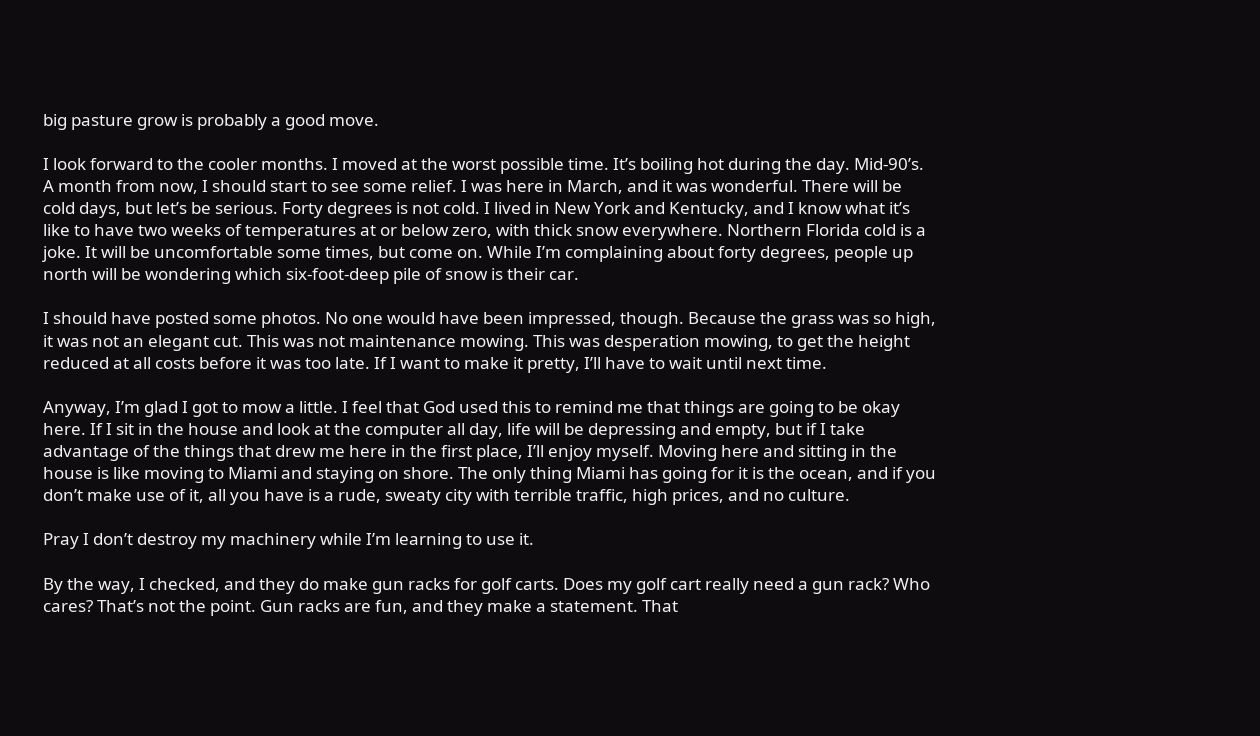big pasture grow is probably a good move.

I look forward to the cooler months. I moved at the worst possible time. It’s boiling hot during the day. Mid-90’s. A month from now, I should start to see some relief. I was here in March, and it was wonderful. There will be cold days, but let’s be serious. Forty degrees is not cold. I lived in New York and Kentucky, and I know what it’s like to have two weeks of temperatures at or below zero, with thick snow everywhere. Northern Florida cold is a joke. It will be uncomfortable some times, but come on. While I’m complaining about forty degrees, people up north will be wondering which six-foot-deep pile of snow is their car.

I should have posted some photos. No one would have been impressed, though. Because the grass was so high, it was not an elegant cut. This was not maintenance mowing. This was desperation mowing, to get the height reduced at all costs before it was too late. If I want to make it pretty, I’ll have to wait until next time.

Anyway, I’m glad I got to mow a little. I feel that God used this to remind me that things are going to be okay here. If I sit in the house and look at the computer all day, life will be depressing and empty, but if I take advantage of the things that drew me here in the first place, I’ll enjoy myself. Moving here and sitting in the house is like moving to Miami and staying on shore. The only thing Miami has going for it is the ocean, and if you don’t make use of it, all you have is a rude, sweaty city with terrible traffic, high prices, and no culture.

Pray I don’t destroy my machinery while I’m learning to use it.

By the way, I checked, and they do make gun racks for golf carts. Does my golf cart really need a gun rack? Who cares? That’s not the point. Gun racks are fun, and they make a statement. That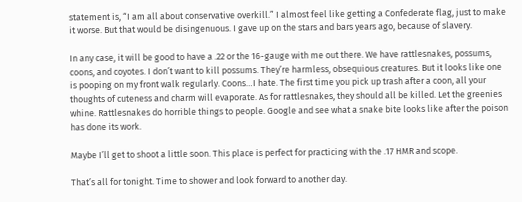statement is, “I am all about conservative overkill.” I almost feel like getting a Confederate flag, just to make it worse. But that would be disingenuous. I gave up on the stars and bars years ago, because of slavery.

In any case, it will be good to have a .22 or the 16-gauge with me out there. We have rattlesnakes, possums, coons, and coyotes. I don’t want to kill possums. They’re harmless, obsequious creatures. But it looks like one is pooping on my front walk regularly. Coons…I hate. The first time you pick up trash after a coon, all your thoughts of cuteness and charm will evaporate. As for rattlesnakes, they should all be killed. Let the greenies whine. Rattlesnakes do horrible things to people. Google and see what a snake bite looks like after the poison has done its work.

Maybe I’ll get to shoot a little soon. This place is perfect for practicing with the .17 HMR and scope.

That’s all for tonight. Time to shower and look forward to another day.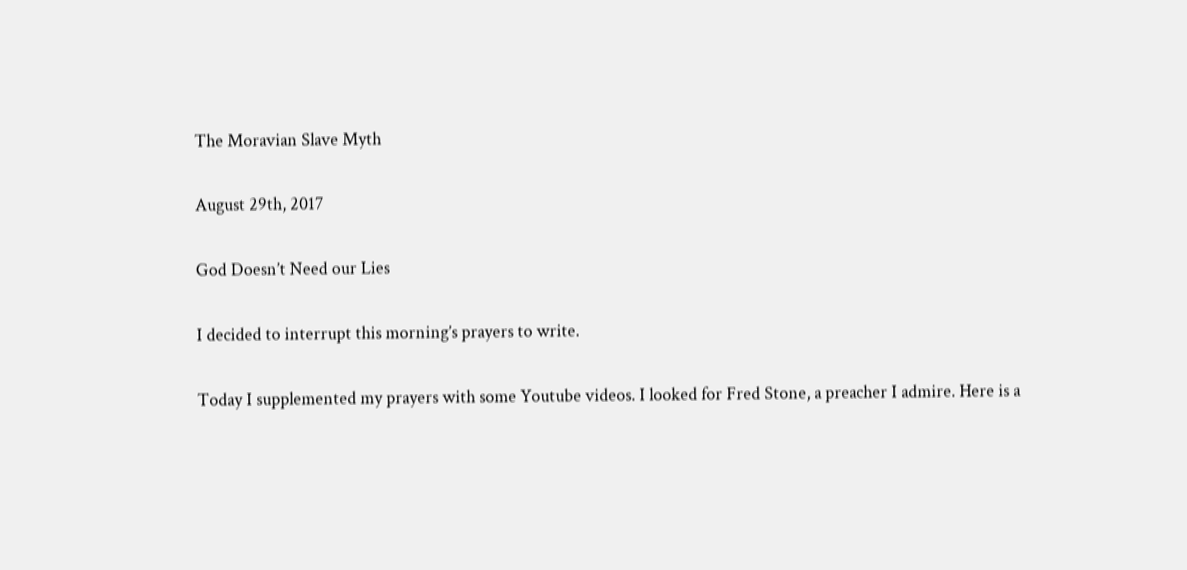The Moravian Slave Myth

August 29th, 2017

God Doesn’t Need our Lies

I decided to interrupt this morning’s prayers to write.

Today I supplemented my prayers with some Youtube videos. I looked for Fred Stone, a preacher I admire. Here is a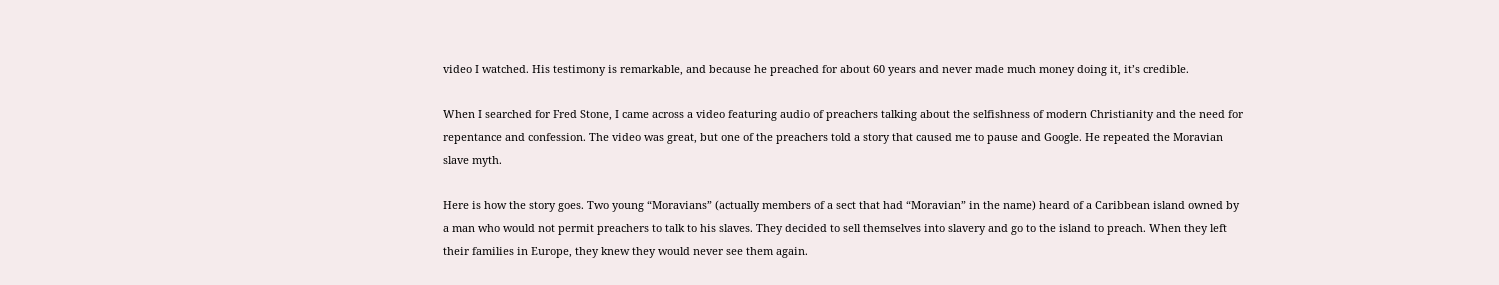video I watched. His testimony is remarkable, and because he preached for about 60 years and never made much money doing it, it’s credible.

When I searched for Fred Stone, I came across a video featuring audio of preachers talking about the selfishness of modern Christianity and the need for repentance and confession. The video was great, but one of the preachers told a story that caused me to pause and Google. He repeated the Moravian slave myth.

Here is how the story goes. Two young “Moravians” (actually members of a sect that had “Moravian” in the name) heard of a Caribbean island owned by a man who would not permit preachers to talk to his slaves. They decided to sell themselves into slavery and go to the island to preach. When they left their families in Europe, they knew they would never see them again.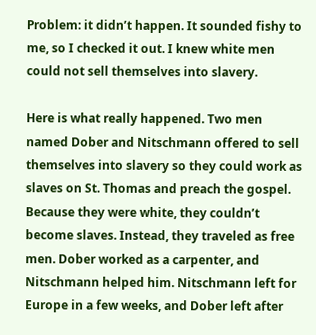Problem: it didn’t happen. It sounded fishy to me, so I checked it out. I knew white men could not sell themselves into slavery.

Here is what really happened. Two men named Dober and Nitschmann offered to sell themselves into slavery so they could work as slaves on St. Thomas and preach the gospel. Because they were white, they couldn’t become slaves. Instead, they traveled as free men. Dober worked as a carpenter, and Nitschmann helped him. Nitschmann left for Europe in a few weeks, and Dober left after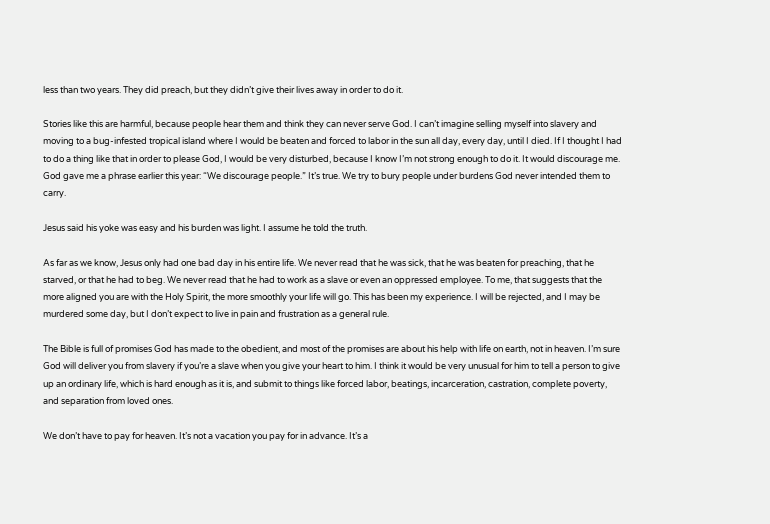less than two years. They did preach, but they didn’t give their lives away in order to do it.

Stories like this are harmful, because people hear them and think they can never serve God. I can’t imagine selling myself into slavery and moving to a bug-infested tropical island where I would be beaten and forced to labor in the sun all day, every day, until I died. If I thought I had to do a thing like that in order to please God, I would be very disturbed, because I know I’m not strong enough to do it. It would discourage me. God gave me a phrase earlier this year: “We discourage people.” It’s true. We try to bury people under burdens God never intended them to carry.

Jesus said his yoke was easy and his burden was light. I assume he told the truth.

As far as we know, Jesus only had one bad day in his entire life. We never read that he was sick, that he was beaten for preaching, that he starved, or that he had to beg. We never read that he had to work as a slave or even an oppressed employee. To me, that suggests that the more aligned you are with the Holy Spirit, the more smoothly your life will go. This has been my experience. I will be rejected, and I may be murdered some day, but I don’t expect to live in pain and frustration as a general rule.

The Bible is full of promises God has made to the obedient, and most of the promises are about his help with life on earth, not in heaven. I’m sure God will deliver you from slavery if you’re a slave when you give your heart to him. I think it would be very unusual for him to tell a person to give up an ordinary life, which is hard enough as it is, and submit to things like forced labor, beatings, incarceration, castration, complete poverty, and separation from loved ones.

We don’t have to pay for heaven. It’s not a vacation you pay for in advance. It’s a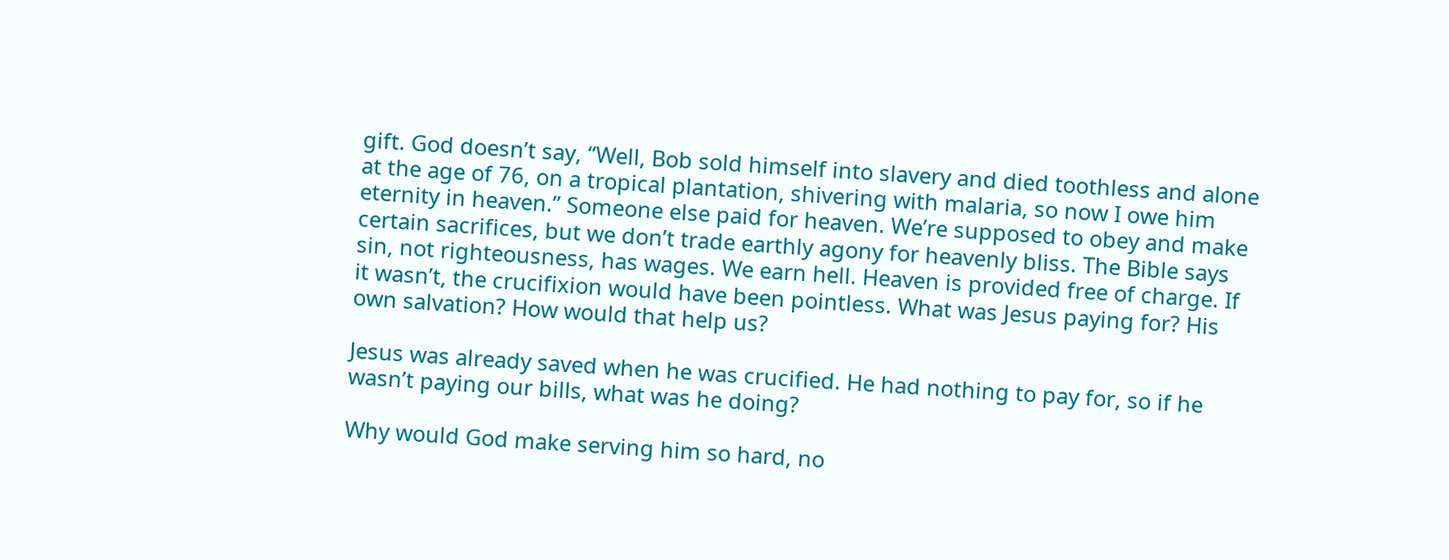gift. God doesn’t say, “Well, Bob sold himself into slavery and died toothless and alone at the age of 76, on a tropical plantation, shivering with malaria, so now I owe him eternity in heaven.” Someone else paid for heaven. We’re supposed to obey and make certain sacrifices, but we don’t trade earthly agony for heavenly bliss. The Bible says sin, not righteousness, has wages. We earn hell. Heaven is provided free of charge. If it wasn’t, the crucifixion would have been pointless. What was Jesus paying for? His own salvation? How would that help us?

Jesus was already saved when he was crucified. He had nothing to pay for, so if he wasn’t paying our bills, what was he doing?

Why would God make serving him so hard, no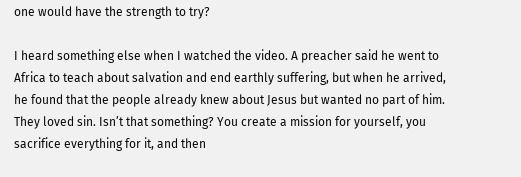one would have the strength to try?

I heard something else when I watched the video. A preacher said he went to Africa to teach about salvation and end earthly suffering, but when he arrived, he found that the people already knew about Jesus but wanted no part of him. They loved sin. Isn’t that something? You create a mission for yourself, you sacrifice everything for it, and then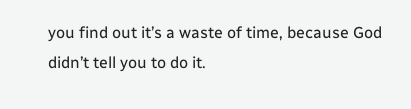you find out it’s a waste of time, because God didn’t tell you to do it.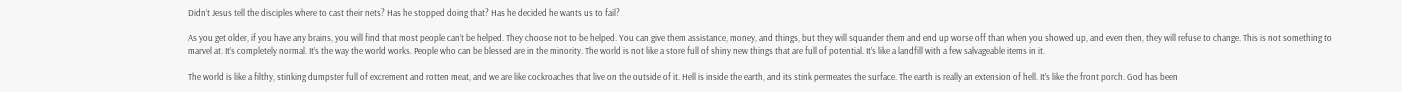Didn’t Jesus tell the disciples where to cast their nets? Has he stopped doing that? Has he decided he wants us to fail?

As you get older, if you have any brains, you will find that most people can’t be helped. They choose not to be helped. You can give them assistance, money, and things, but they will squander them and end up worse off than when you showed up, and even then, they will refuse to change. This is not something to marvel at. It’s completely normal. It’s the way the world works. People who can be blessed are in the minority. The world is not like a store full of shiny new things that are full of potential. It’s like a landfill with a few salvageable items in it.

The world is like a filthy, stinking dumpster full of excrement and rotten meat, and we are like cockroaches that live on the outside of it. Hell is inside the earth, and its stink permeates the surface. The earth is really an extension of hell. It’s like the front porch. God has been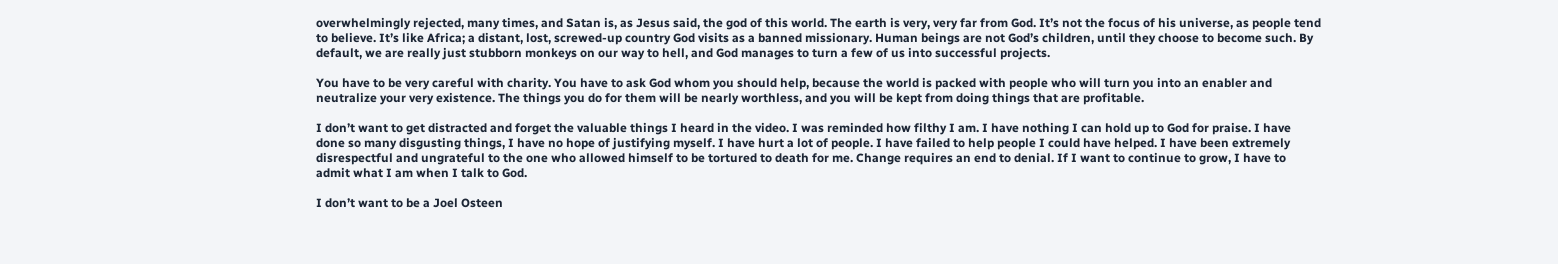overwhelmingly rejected, many times, and Satan is, as Jesus said, the god of this world. The earth is very, very far from God. It’s not the focus of his universe, as people tend to believe. It’s like Africa; a distant, lost, screwed-up country God visits as a banned missionary. Human beings are not God’s children, until they choose to become such. By default, we are really just stubborn monkeys on our way to hell, and God manages to turn a few of us into successful projects.

You have to be very careful with charity. You have to ask God whom you should help, because the world is packed with people who will turn you into an enabler and neutralize your very existence. The things you do for them will be nearly worthless, and you will be kept from doing things that are profitable.

I don’t want to get distracted and forget the valuable things I heard in the video. I was reminded how filthy I am. I have nothing I can hold up to God for praise. I have done so many disgusting things, I have no hope of justifying myself. I have hurt a lot of people. I have failed to help people I could have helped. I have been extremely disrespectful and ungrateful to the one who allowed himself to be tortured to death for me. Change requires an end to denial. If I want to continue to grow, I have to admit what I am when I talk to God.

I don’t want to be a Joel Osteen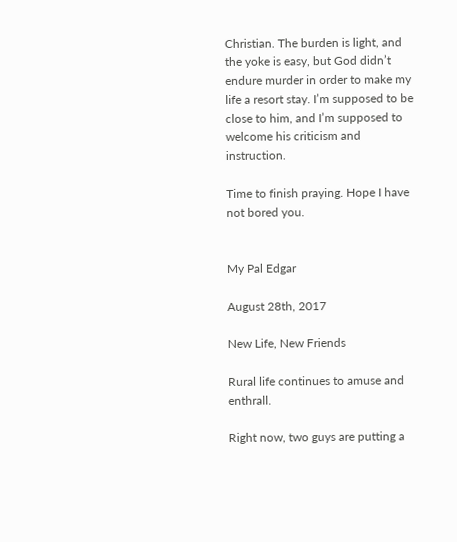Christian. The burden is light, and the yoke is easy, but God didn’t endure murder in order to make my life a resort stay. I’m supposed to be close to him, and I’m supposed to welcome his criticism and instruction.

Time to finish praying. Hope I have not bored you.


My Pal Edgar

August 28th, 2017

New Life, New Friends

Rural life continues to amuse and enthrall.

Right now, two guys are putting a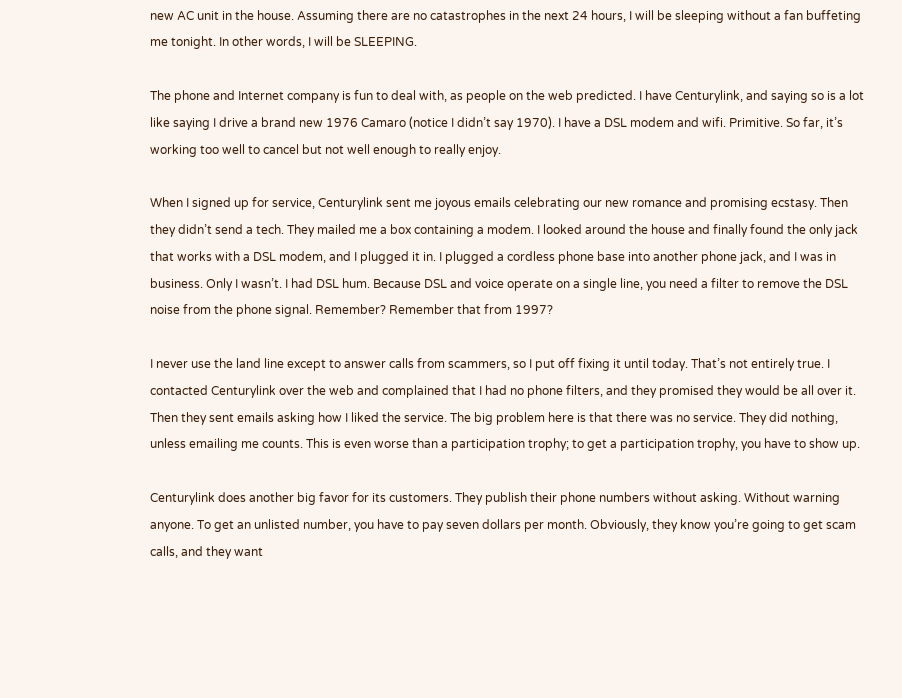new AC unit in the house. Assuming there are no catastrophes in the next 24 hours, I will be sleeping without a fan buffeting me tonight. In other words, I will be SLEEPING.

The phone and Internet company is fun to deal with, as people on the web predicted. I have Centurylink, and saying so is a lot like saying I drive a brand new 1976 Camaro (notice I didn’t say 1970). I have a DSL modem and wifi. Primitive. So far, it’s working too well to cancel but not well enough to really enjoy.

When I signed up for service, Centurylink sent me joyous emails celebrating our new romance and promising ecstasy. Then they didn’t send a tech. They mailed me a box containing a modem. I looked around the house and finally found the only jack that works with a DSL modem, and I plugged it in. I plugged a cordless phone base into another phone jack, and I was in business. Only I wasn’t. I had DSL hum. Because DSL and voice operate on a single line, you need a filter to remove the DSL noise from the phone signal. Remember? Remember that from 1997?

I never use the land line except to answer calls from scammers, so I put off fixing it until today. That’s not entirely true. I contacted Centurylink over the web and complained that I had no phone filters, and they promised they would be all over it. Then they sent emails asking how I liked the service. The big problem here is that there was no service. They did nothing, unless emailing me counts. This is even worse than a participation trophy; to get a participation trophy, you have to show up.

Centurylink does another big favor for its customers. They publish their phone numbers without asking. Without warning anyone. To get an unlisted number, you have to pay seven dollars per month. Obviously, they know you’re going to get scam calls, and they want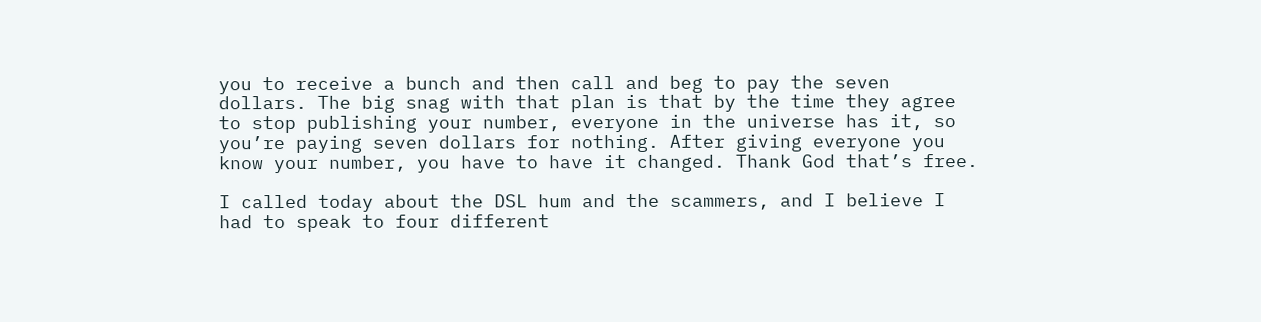you to receive a bunch and then call and beg to pay the seven dollars. The big snag with that plan is that by the time they agree to stop publishing your number, everyone in the universe has it, so you’re paying seven dollars for nothing. After giving everyone you know your number, you have to have it changed. Thank God that’s free.

I called today about the DSL hum and the scammers, and I believe I had to speak to four different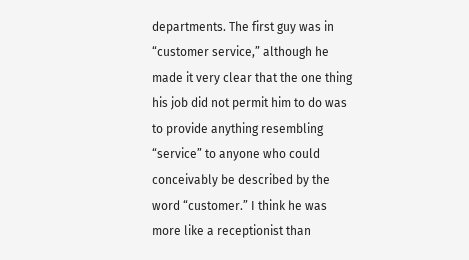departments. The first guy was in “customer service,” although he made it very clear that the one thing his job did not permit him to do was to provide anything resembling “service” to anyone who could conceivably be described by the word “customer.” I think he was more like a receptionist than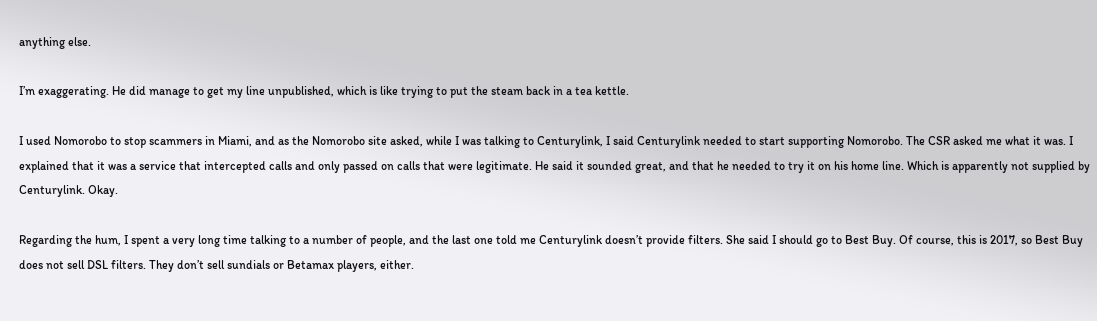anything else.

I’m exaggerating. He did manage to get my line unpublished, which is like trying to put the steam back in a tea kettle.

I used Nomorobo to stop scammers in Miami, and as the Nomorobo site asked, while I was talking to Centurylink, I said Centurylink needed to start supporting Nomorobo. The CSR asked me what it was. I explained that it was a service that intercepted calls and only passed on calls that were legitimate. He said it sounded great, and that he needed to try it on his home line. Which is apparently not supplied by Centurylink. Okay.

Regarding the hum, I spent a very long time talking to a number of people, and the last one told me Centurylink doesn’t provide filters. She said I should go to Best Buy. Of course, this is 2017, so Best Buy does not sell DSL filters. They don’t sell sundials or Betamax players, either.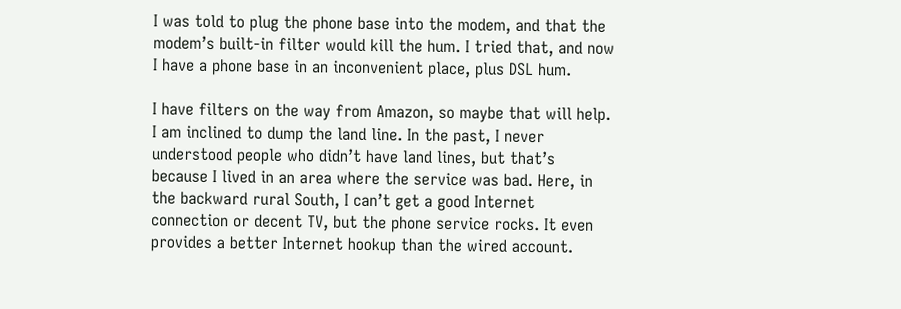I was told to plug the phone base into the modem, and that the modem’s built-in filter would kill the hum. I tried that, and now I have a phone base in an inconvenient place, plus DSL hum.

I have filters on the way from Amazon, so maybe that will help. I am inclined to dump the land line. In the past, I never understood people who didn’t have land lines, but that’s because I lived in an area where the service was bad. Here, in the backward rural South, I can’t get a good Internet connection or decent TV, but the phone service rocks. It even provides a better Internet hookup than the wired account.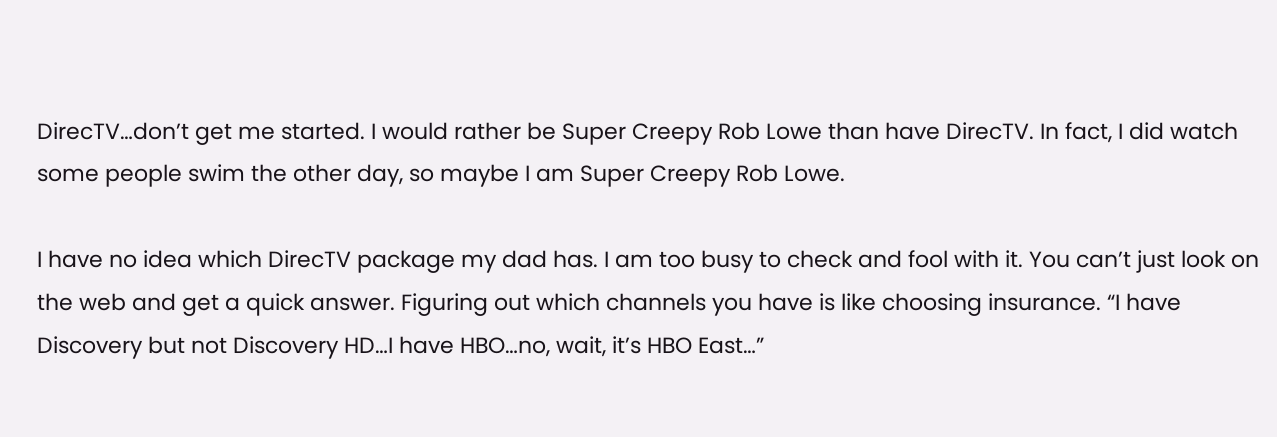DirecTV…don’t get me started. I would rather be Super Creepy Rob Lowe than have DirecTV. In fact, I did watch some people swim the other day, so maybe I am Super Creepy Rob Lowe.

I have no idea which DirecTV package my dad has. I am too busy to check and fool with it. You can’t just look on the web and get a quick answer. Figuring out which channels you have is like choosing insurance. “I have Discovery but not Discovery HD…I have HBO…no, wait, it’s HBO East…”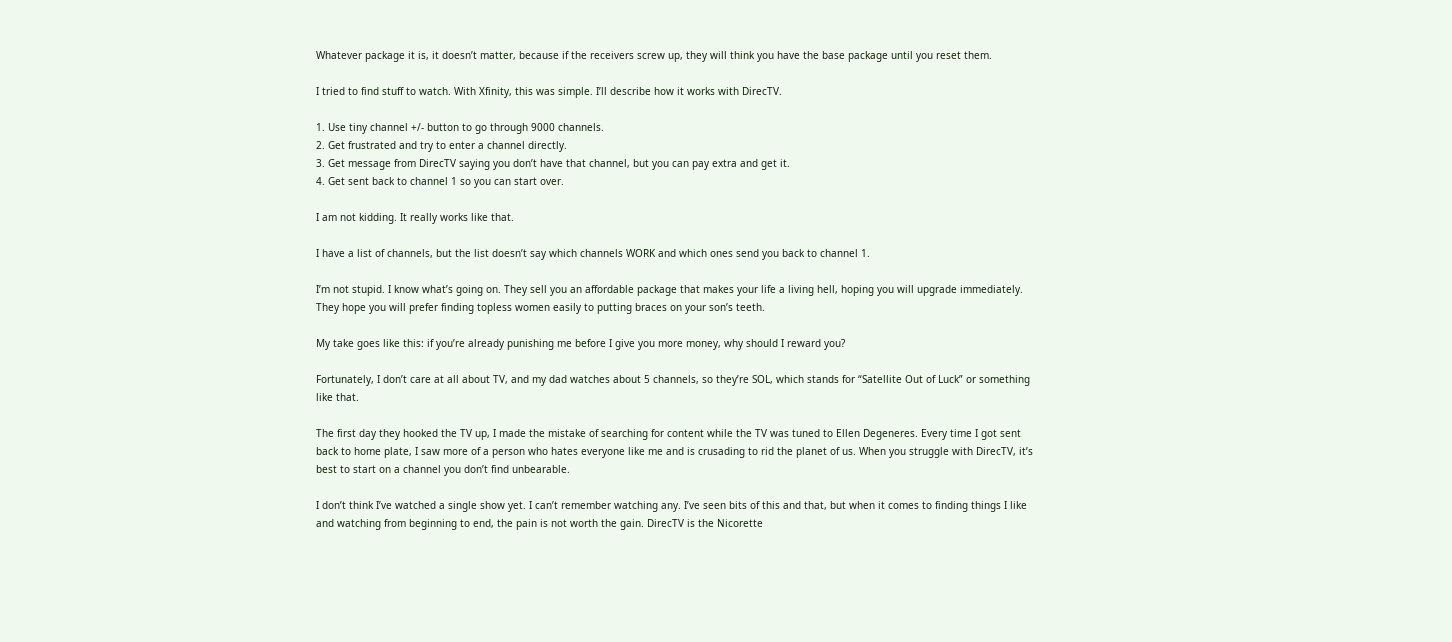Whatever package it is, it doesn’t matter, because if the receivers screw up, they will think you have the base package until you reset them.

I tried to find stuff to watch. With Xfinity, this was simple. I’ll describe how it works with DirecTV.

1. Use tiny channel +/- button to go through 9000 channels.
2. Get frustrated and try to enter a channel directly.
3. Get message from DirecTV saying you don’t have that channel, but you can pay extra and get it.
4. Get sent back to channel 1 so you can start over.

I am not kidding. It really works like that.

I have a list of channels, but the list doesn’t say which channels WORK and which ones send you back to channel 1.

I’m not stupid. I know what’s going on. They sell you an affordable package that makes your life a living hell, hoping you will upgrade immediately. They hope you will prefer finding topless women easily to putting braces on your son’s teeth.

My take goes like this: if you’re already punishing me before I give you more money, why should I reward you?

Fortunately, I don’t care at all about TV, and my dad watches about 5 channels, so they’re SOL, which stands for “Satellite Out of Luck” or something like that.

The first day they hooked the TV up, I made the mistake of searching for content while the TV was tuned to Ellen Degeneres. Every time I got sent back to home plate, I saw more of a person who hates everyone like me and is crusading to rid the planet of us. When you struggle with DirecTV, it’s best to start on a channel you don’t find unbearable.

I don’t think I’ve watched a single show yet. I can’t remember watching any. I’ve seen bits of this and that, but when it comes to finding things I like and watching from beginning to end, the pain is not worth the gain. DirecTV is the Nicorette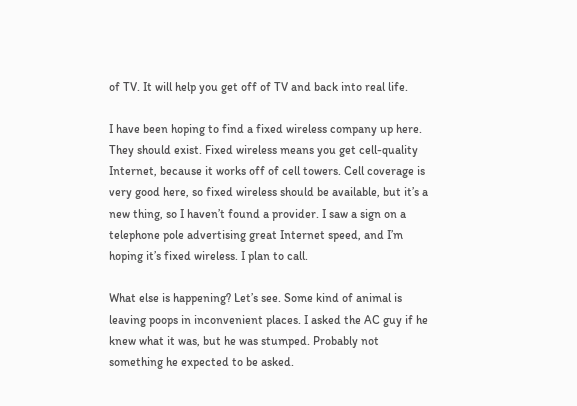of TV. It will help you get off of TV and back into real life.

I have been hoping to find a fixed wireless company up here. They should exist. Fixed wireless means you get cell-quality Internet, because it works off of cell towers. Cell coverage is very good here, so fixed wireless should be available, but it’s a new thing, so I haven’t found a provider. I saw a sign on a telephone pole advertising great Internet speed, and I’m hoping it’s fixed wireless. I plan to call.

What else is happening? Let’s see. Some kind of animal is leaving poops in inconvenient places. I asked the AC guy if he knew what it was, but he was stumped. Probably not something he expected to be asked.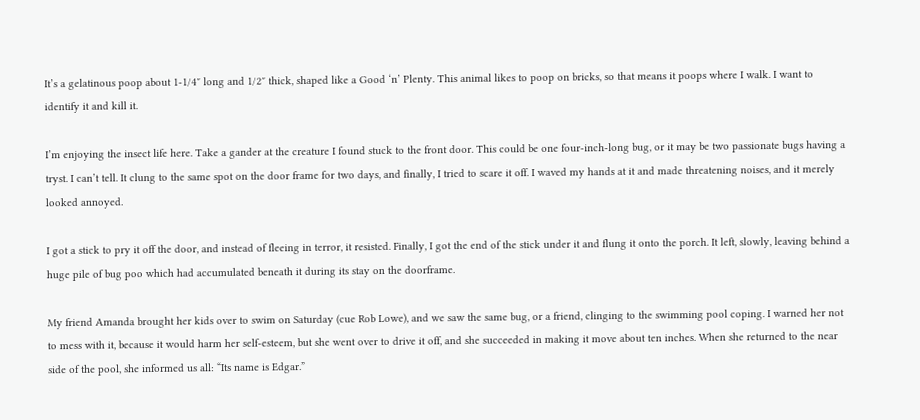It’s a gelatinous poop about 1-1/4″ long and 1/2″ thick, shaped like a Good ‘n’ Plenty. This animal likes to poop on bricks, so that means it poops where I walk. I want to identify it and kill it.

I’m enjoying the insect life here. Take a gander at the creature I found stuck to the front door. This could be one four-inch-long bug, or it may be two passionate bugs having a tryst. I can’t tell. It clung to the same spot on the door frame for two days, and finally, I tried to scare it off. I waved my hands at it and made threatening noises, and it merely looked annoyed.

I got a stick to pry it off the door, and instead of fleeing in terror, it resisted. Finally, I got the end of the stick under it and flung it onto the porch. It left, slowly, leaving behind a huge pile of bug poo which had accumulated beneath it during its stay on the doorframe.

My friend Amanda brought her kids over to swim on Saturday (cue Rob Lowe), and we saw the same bug, or a friend, clinging to the swimming pool coping. I warned her not to mess with it, because it would harm her self-esteem, but she went over to drive it off, and she succeeded in making it move about ten inches. When she returned to the near side of the pool, she informed us all: “Its name is Edgar.”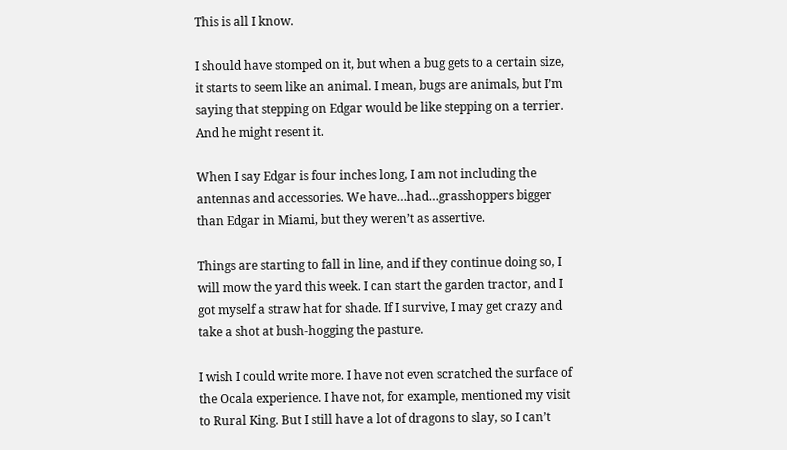This is all I know.

I should have stomped on it, but when a bug gets to a certain size, it starts to seem like an animal. I mean, bugs are animals, but I’m saying that stepping on Edgar would be like stepping on a terrier. And he might resent it.

When I say Edgar is four inches long, I am not including the antennas and accessories. We have…had…grasshoppers bigger than Edgar in Miami, but they weren’t as assertive.

Things are starting to fall in line, and if they continue doing so, I will mow the yard this week. I can start the garden tractor, and I got myself a straw hat for shade. If I survive, I may get crazy and take a shot at bush-hogging the pasture.

I wish I could write more. I have not even scratched the surface of the Ocala experience. I have not, for example, mentioned my visit to Rural King. But I still have a lot of dragons to slay, so I can’t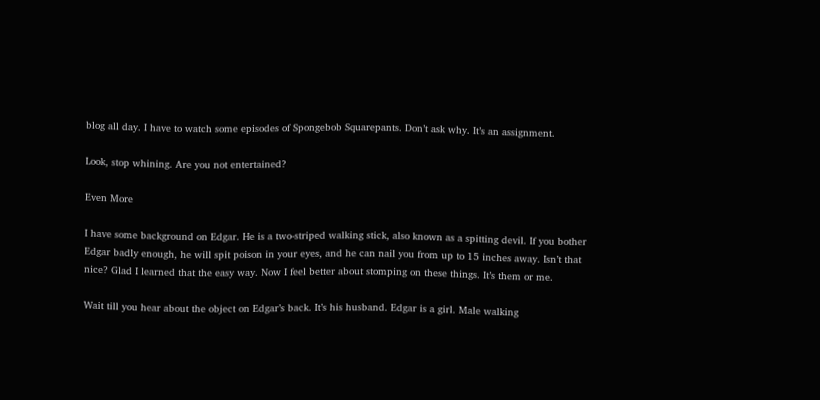blog all day. I have to watch some episodes of Spongebob Squarepants. Don’t ask why. It’s an assignment.

Look, stop whining. Are you not entertained?

Even More

I have some background on Edgar. He is a two-striped walking stick, also known as a spitting devil. If you bother Edgar badly enough, he will spit poison in your eyes, and he can nail you from up to 15 inches away. Isn’t that nice? Glad I learned that the easy way. Now I feel better about stomping on these things. It’s them or me.

Wait till you hear about the object on Edgar’s back. It’s his husband. Edgar is a girl. Male walking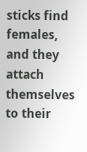sticks find females, and they attach themselves to their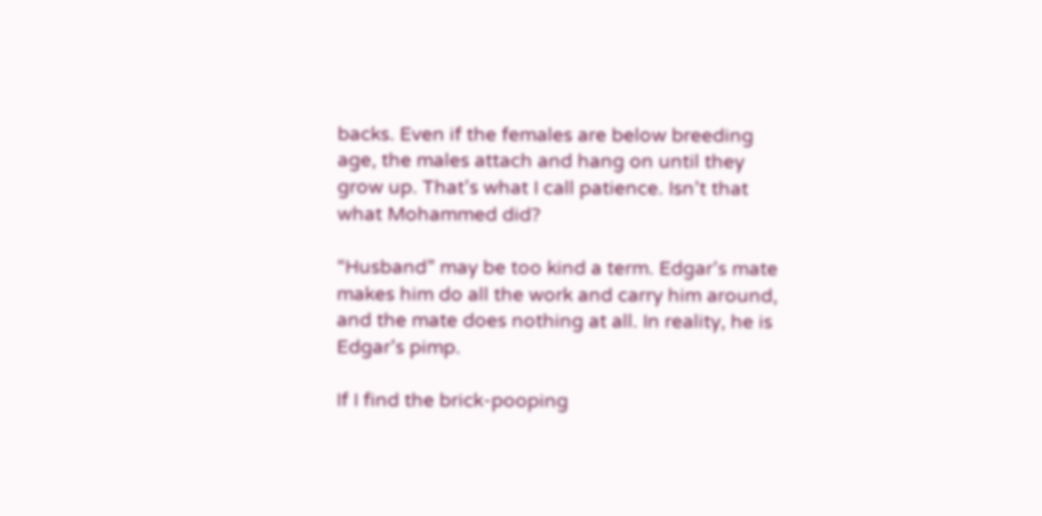backs. Even if the females are below breeding age, the males attach and hang on until they grow up. That’s what I call patience. Isn’t that what Mohammed did?

“Husband” may be too kind a term. Edgar’s mate makes him do all the work and carry him around, and the mate does nothing at all. In reality, he is Edgar’s pimp.

If I find the brick-pooping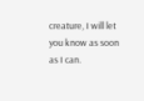creature, I will let you know as soon as I can.